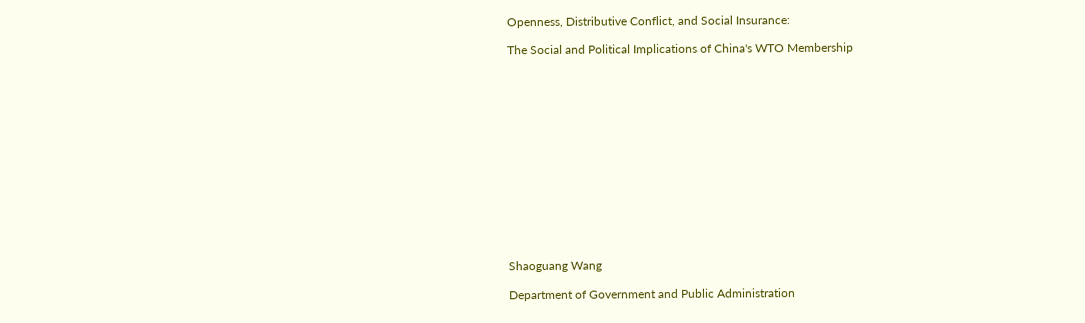Openness, Distributive Conflict, and Social Insurance:

The Social and Political Implications of China's WTO Membership














Shaoguang Wang

Department of Government and Public Administration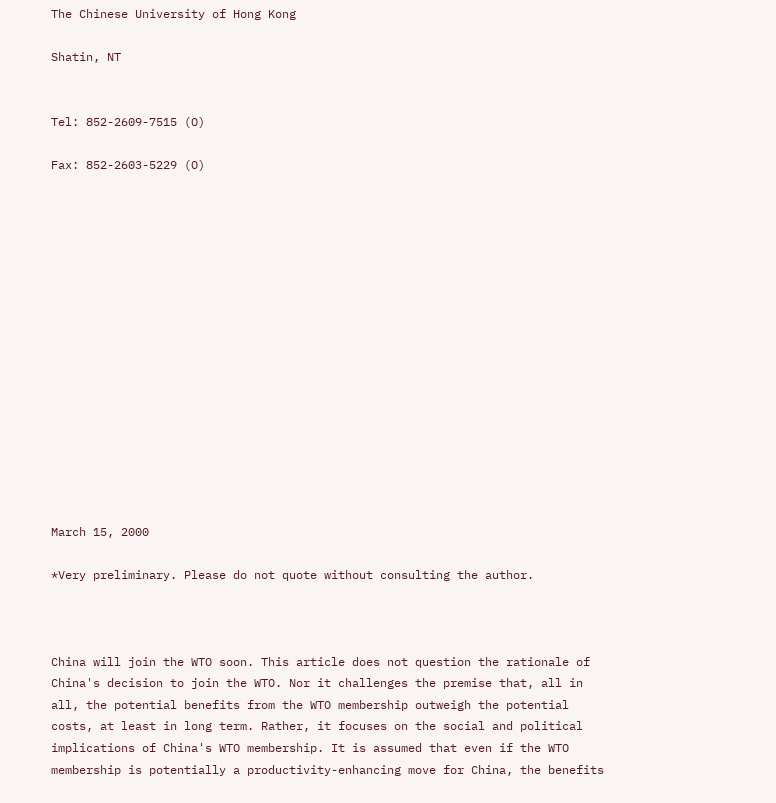The Chinese University of Hong Kong

Shatin, NT


Tel: 852-2609-7515 (O)

Fax: 852-2603-5229 (O)
















March 15, 2000

*Very preliminary. Please do not quote without consulting the author.



China will join the WTO soon. This article does not question the rationale of China's decision to join the WTO. Nor it challenges the premise that, all in all, the potential benefits from the WTO membership outweigh the potential costs, at least in long term. Rather, it focuses on the social and political implications of China's WTO membership. It is assumed that even if the WTO membership is potentially a productivity-enhancing move for China, the benefits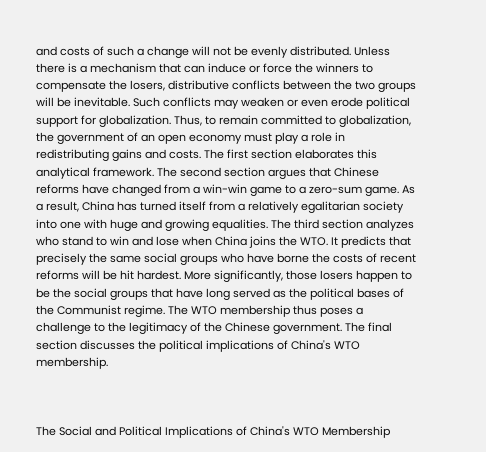and costs of such a change will not be evenly distributed. Unless there is a mechanism that can induce or force the winners to compensate the losers, distributive conflicts between the two groups will be inevitable. Such conflicts may weaken or even erode political support for globalization. Thus, to remain committed to globalization, the government of an open economy must play a role in redistributing gains and costs. The first section elaborates this analytical framework. The second section argues that Chinese reforms have changed from a win-win game to a zero-sum game. As a result, China has turned itself from a relatively egalitarian society into one with huge and growing equalities. The third section analyzes who stand to win and lose when China joins the WTO. It predicts that precisely the same social groups who have borne the costs of recent reforms will be hit hardest. More significantly, those losers happen to be the social groups that have long served as the political bases of the Communist regime. The WTO membership thus poses a challenge to the legitimacy of the Chinese government. The final section discusses the political implications of China's WTO membership.



The Social and Political Implications of China's WTO Membership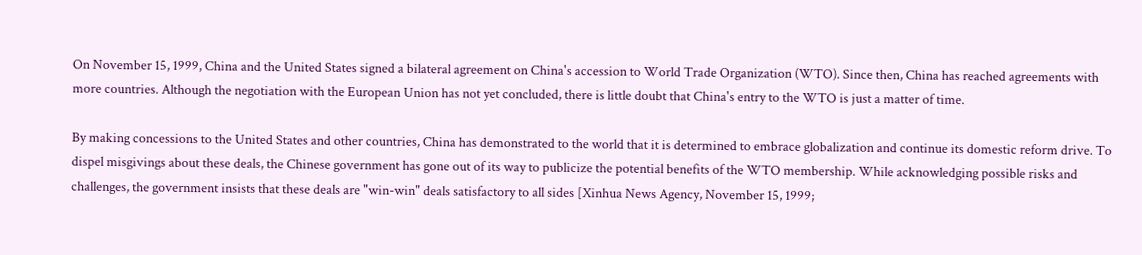On November 15, 1999, China and the United States signed a bilateral agreement on China's accession to World Trade Organization (WTO). Since then, China has reached agreements with more countries. Although the negotiation with the European Union has not yet concluded, there is little doubt that China's entry to the WTO is just a matter of time.

By making concessions to the United States and other countries, China has demonstrated to the world that it is determined to embrace globalization and continue its domestic reform drive. To dispel misgivings about these deals, the Chinese government has gone out of its way to publicize the potential benefits of the WTO membership. While acknowledging possible risks and challenges, the government insists that these deals are "win-win" deals satisfactory to all sides [Xinhua News Agency, November 15, 1999;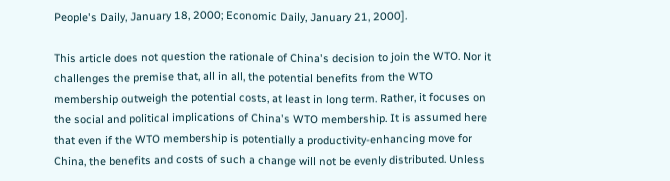People's Daily, January 18, 2000; Economic Daily, January 21, 2000].

This article does not question the rationale of China's decision to join the WTO. Nor it challenges the premise that, all in all, the potential benefits from the WTO membership outweigh the potential costs, at least in long term. Rather, it focuses on the social and political implications of China's WTO membership. It is assumed here that even if the WTO membership is potentially a productivity-enhancing move for China, the benefits and costs of such a change will not be evenly distributed. Unless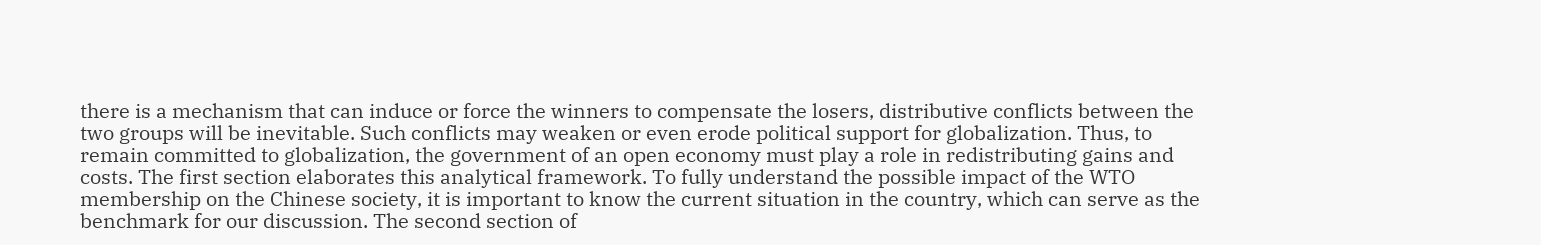there is a mechanism that can induce or force the winners to compensate the losers, distributive conflicts between the two groups will be inevitable. Such conflicts may weaken or even erode political support for globalization. Thus, to remain committed to globalization, the government of an open economy must play a role in redistributing gains and costs. The first section elaborates this analytical framework. To fully understand the possible impact of the WTO membership on the Chinese society, it is important to know the current situation in the country, which can serve as the benchmark for our discussion. The second section of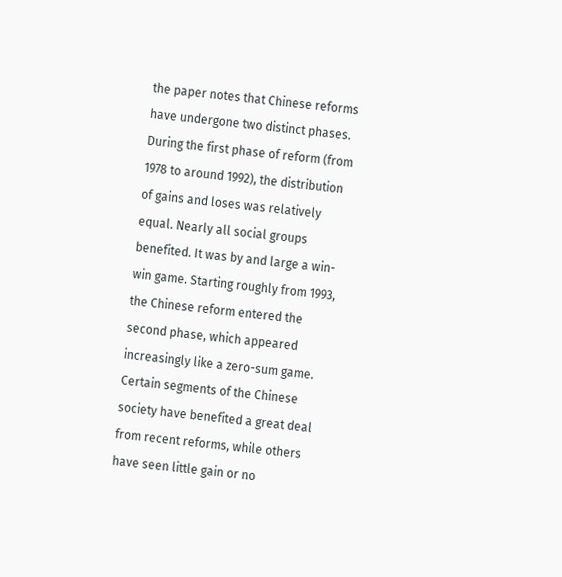the paper notes that Chinese reforms have undergone two distinct phases. During the first phase of reform (from 1978 to around 1992), the distribution of gains and loses was relatively equal. Nearly all social groups benefited. It was by and large a win-win game. Starting roughly from 1993, the Chinese reform entered the second phase, which appeared increasingly like a zero-sum game. Certain segments of the Chinese society have benefited a great deal from recent reforms, while others have seen little gain or no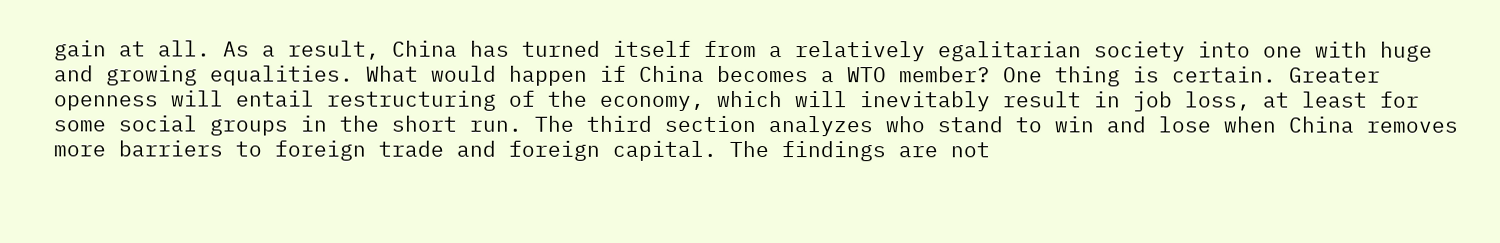gain at all. As a result, China has turned itself from a relatively egalitarian society into one with huge and growing equalities. What would happen if China becomes a WTO member? One thing is certain. Greater openness will entail restructuring of the economy, which will inevitably result in job loss, at least for some social groups in the short run. The third section analyzes who stand to win and lose when China removes more barriers to foreign trade and foreign capital. The findings are not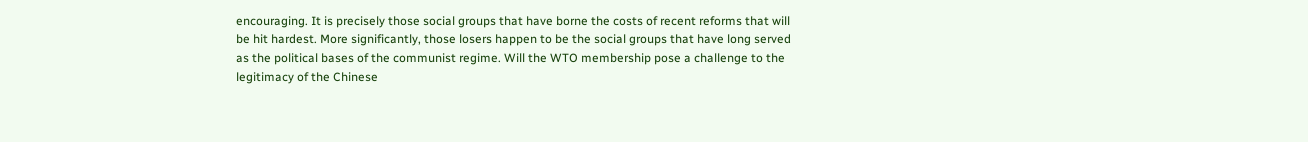encouraging. It is precisely those social groups that have borne the costs of recent reforms that will be hit hardest. More significantly, those losers happen to be the social groups that have long served as the political bases of the communist regime. Will the WTO membership pose a challenge to the legitimacy of the Chinese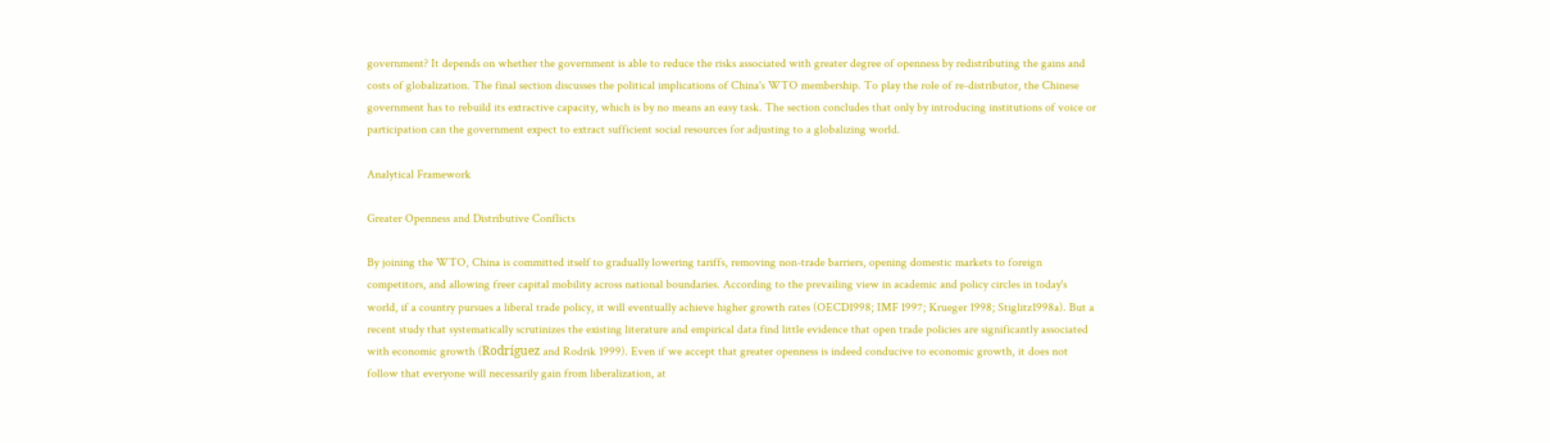government? It depends on whether the government is able to reduce the risks associated with greater degree of openness by redistributing the gains and costs of globalization. The final section discusses the political implications of China's WTO membership. To play the role of re-distributor, the Chinese government has to rebuild its extractive capacity, which is by no means an easy task. The section concludes that only by introducing institutions of voice or participation can the government expect to extract sufficient social resources for adjusting to a globalizing world.

Analytical Framework

Greater Openness and Distributive Conflicts

By joining the WTO, China is committed itself to gradually lowering tariffs, removing non-trade barriers, opening domestic markets to foreign competitors, and allowing freer capital mobility across national boundaries. According to the prevailing view in academic and policy circles in today's world, if a country pursues a liberal trade policy, it will eventually achieve higher growth rates (OECD1998; IMF 1997; Krueger 1998; Stiglitz1998a). But a recent study that systematically scrutinizes the existing literature and empirical data find little evidence that open trade policies are significantly associated with economic growth (Rodríguez and Rodrik 1999). Even if we accept that greater openness is indeed conducive to economic growth, it does not follow that everyone will necessarily gain from liberalization, at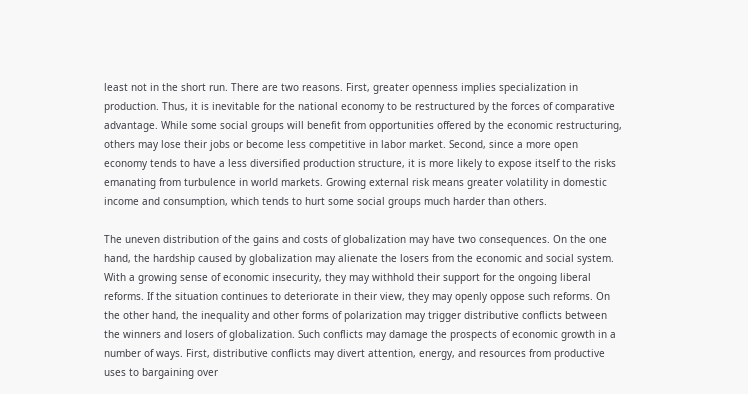least not in the short run. There are two reasons. First, greater openness implies specialization in production. Thus, it is inevitable for the national economy to be restructured by the forces of comparative advantage. While some social groups will benefit from opportunities offered by the economic restructuring, others may lose their jobs or become less competitive in labor market. Second, since a more open economy tends to have a less diversified production structure, it is more likely to expose itself to the risks emanating from turbulence in world markets. Growing external risk means greater volatility in domestic income and consumption, which tends to hurt some social groups much harder than others.

The uneven distribution of the gains and costs of globalization may have two consequences. On the one hand, the hardship caused by globalization may alienate the losers from the economic and social system. With a growing sense of economic insecurity, they may withhold their support for the ongoing liberal reforms. If the situation continues to deteriorate in their view, they may openly oppose such reforms. On the other hand, the inequality and other forms of polarization may trigger distributive conflicts between the winners and losers of globalization. Such conflicts may damage the prospects of economic growth in a number of ways. First, distributive conflicts may divert attention, energy, and resources from productive uses to bargaining over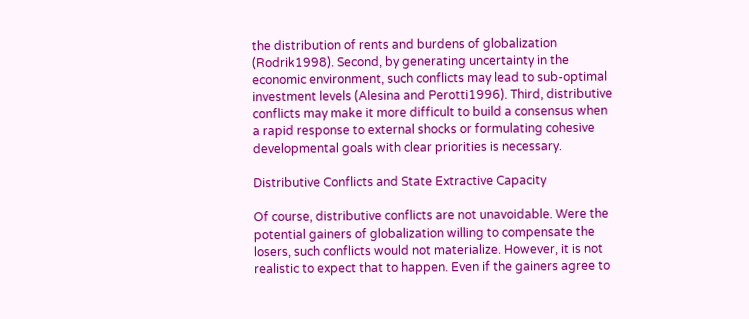the distribution of rents and burdens of globalization (Rodrik1998). Second, by generating uncertainty in the economic environment, such conflicts may lead to sub-optimal investment levels (Alesina and Perotti1996). Third, distributive conflicts may make it more difficult to build a consensus when a rapid response to external shocks or formulating cohesive developmental goals with clear priorities is necessary.

Distributive Conflicts and State Extractive Capacity

Of course, distributive conflicts are not unavoidable. Were the potential gainers of globalization willing to compensate the losers, such conflicts would not materialize. However, it is not realistic to expect that to happen. Even if the gainers agree to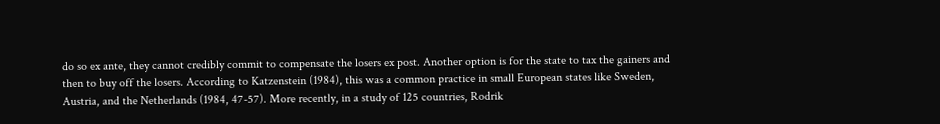do so ex ante, they cannot credibly commit to compensate the losers ex post. Another option is for the state to tax the gainers and then to buy off the losers. According to Katzenstein (1984), this was a common practice in small European states like Sweden, Austria, and the Netherlands (1984, 47-57). More recently, in a study of 125 countries, Rodrik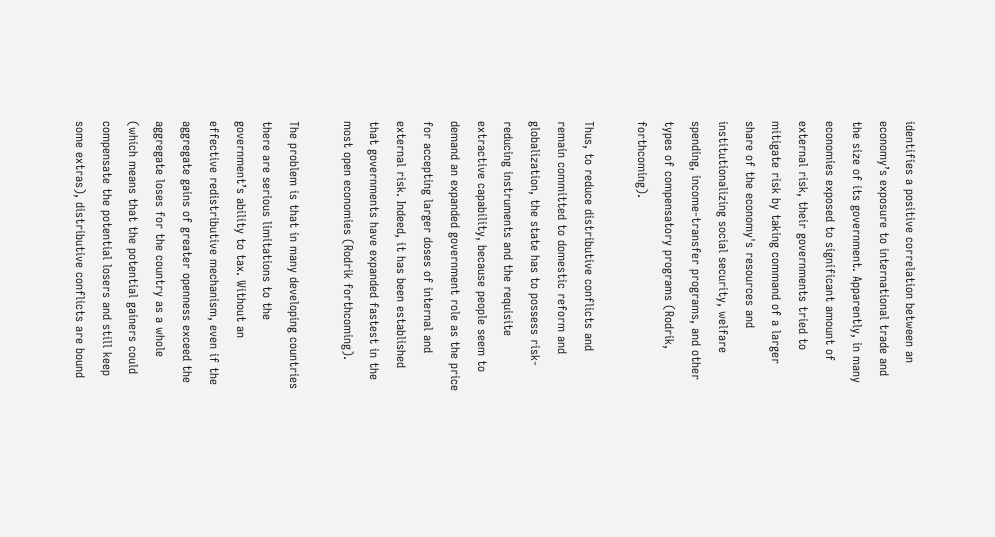identifies a positive correlation between an economy’s exposure to international trade and the size of its government. Apparently, in many economies exposed to significant amount of external risk, their governments tried to mitigate risk by taking command of a larger share of the economy's resources and institutionalizing social security, welfare spending, income-transfer programs, and other types of compensatory programs (Rodrik, forthcoming).

Thus, to reduce distributive conflicts and remain committed to domestic reform and globalization, the state has to possess risk-reducing instruments and the requisite extractive capability, because people seem to demand an expanded government role as the price for accepting larger doses of internal and external risk. Indeed, it has been established that governments have expanded fastest in the most open economies (Rodrik forthcoming).

The problem is that in many developing countries there are serious limitations to the government’s ability to tax. Without an effective redistributive mechanism, even if the aggregate gains of greater openness exceed the aggregate loses for the country as a whole (which means that the potential gainers could compensate the potential losers and still keep some extras), distributive conflicts are bound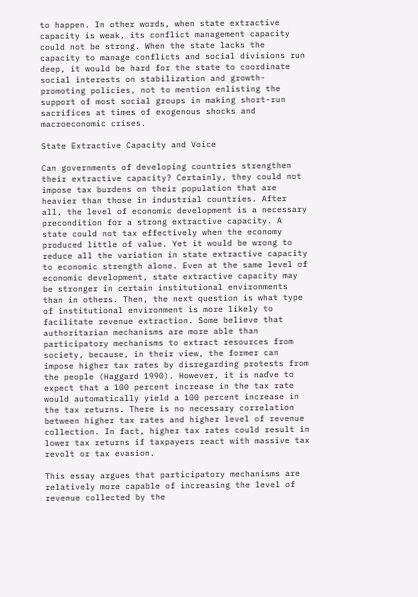to happen. In other words, when state extractive capacity is weak, its conflict management capacity could not be strong. When the state lacks the capacity to manage conflicts and social divisions run deep, it would be hard for the state to coordinate social interests on stabilization and growth-promoting policies, not to mention enlisting the support of most social groups in making short-run sacrifices at times of exogenous shocks and macroeconomic crises.

State Extractive Capacity and Voice

Can governments of developing countries strengthen their extractive capacity? Certainly, they could not impose tax burdens on their population that are heavier than those in industrial countries. After all, the level of economic development is a necessary precondition for a strong extractive capacity. A state could not tax effectively when the economy produced little of value. Yet it would be wrong to reduce all the variation in state extractive capacity to economic strength alone. Even at the same level of economic development, state extractive capacity may be stronger in certain institutional environments than in others. Then, the next question is what type of institutional environment is more likely to facilitate revenue extraction. Some believe that authoritarian mechanisms are more able than participatory mechanisms to extract resources from society, because, in their view, the former can impose higher tax rates by disregarding protests from the people (Haggard 1990). However, it is naďve to expect that a 100 percent increase in the tax rate would automatically yield a 100 percent increase in the tax returns. There is no necessary correlation between higher tax rates and higher level of revenue collection. In fact, higher tax rates could result in lower tax returns if taxpayers react with massive tax revolt or tax evasion.

This essay argues that participatory mechanisms are relatively more capable of increasing the level of revenue collected by the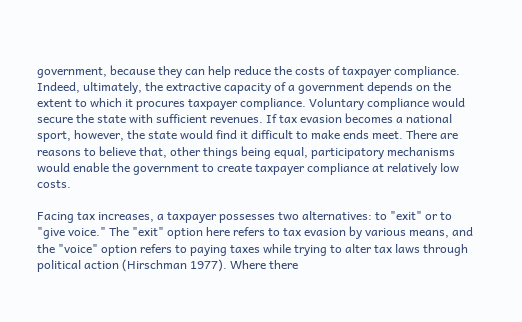government, because they can help reduce the costs of taxpayer compliance. Indeed, ultimately, the extractive capacity of a government depends on the extent to which it procures taxpayer compliance. Voluntary compliance would secure the state with sufficient revenues. If tax evasion becomes a national sport, however, the state would find it difficult to make ends meet. There are reasons to believe that, other things being equal, participatory mechanisms would enable the government to create taxpayer compliance at relatively low costs.

Facing tax increases, a taxpayer possesses two alternatives: to "exit" or to "give voice." The "exit" option here refers to tax evasion by various means, and the "voice" option refers to paying taxes while trying to alter tax laws through political action (Hirschman 1977). Where there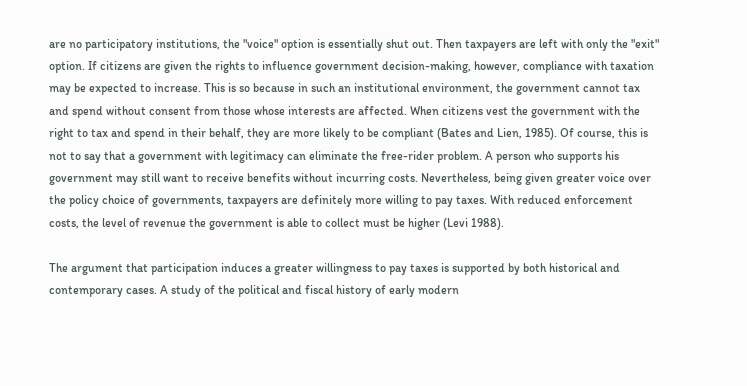are no participatory institutions, the "voice" option is essentially shut out. Then taxpayers are left with only the "exit" option. If citizens are given the rights to influence government decision-making, however, compliance with taxation may be expected to increase. This is so because in such an institutional environment, the government cannot tax and spend without consent from those whose interests are affected. When citizens vest the government with the right to tax and spend in their behalf, they are more likely to be compliant (Bates and Lien, 1985). Of course, this is not to say that a government with legitimacy can eliminate the free-rider problem. A person who supports his government may still want to receive benefits without incurring costs. Nevertheless, being given greater voice over the policy choice of governments, taxpayers are definitely more willing to pay taxes. With reduced enforcement costs, the level of revenue the government is able to collect must be higher (Levi 1988).

The argument that participation induces a greater willingness to pay taxes is supported by both historical and contemporary cases. A study of the political and fiscal history of early modern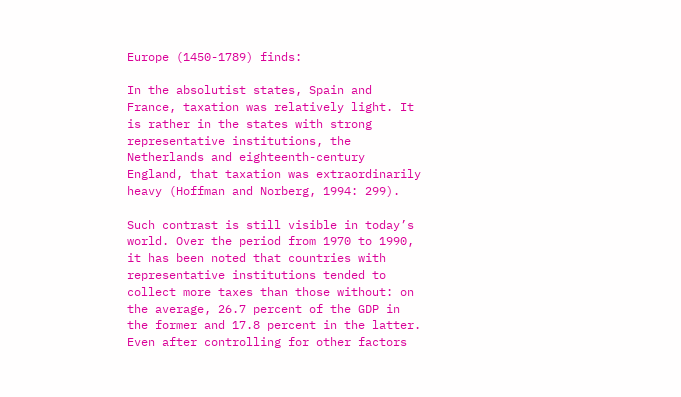Europe (1450-1789) finds:

In the absolutist states, Spain and France, taxation was relatively light. It is rather in the states with strong representative institutions, the Netherlands and eighteenth-century England, that taxation was extraordinarily heavy (Hoffman and Norberg, 1994: 299).

Such contrast is still visible in today’s world. Over the period from 1970 to 1990, it has been noted that countries with representative institutions tended to collect more taxes than those without: on the average, 26.7 percent of the GDP in the former and 17.8 percent in the latter. Even after controlling for other factors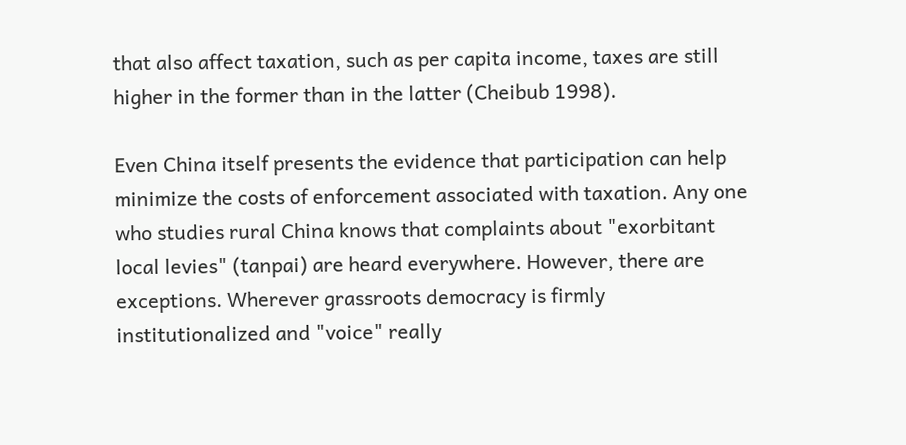that also affect taxation, such as per capita income, taxes are still higher in the former than in the latter (Cheibub 1998).

Even China itself presents the evidence that participation can help minimize the costs of enforcement associated with taxation. Any one who studies rural China knows that complaints about "exorbitant local levies" (tanpai) are heard everywhere. However, there are exceptions. Wherever grassroots democracy is firmly institutionalized and "voice" really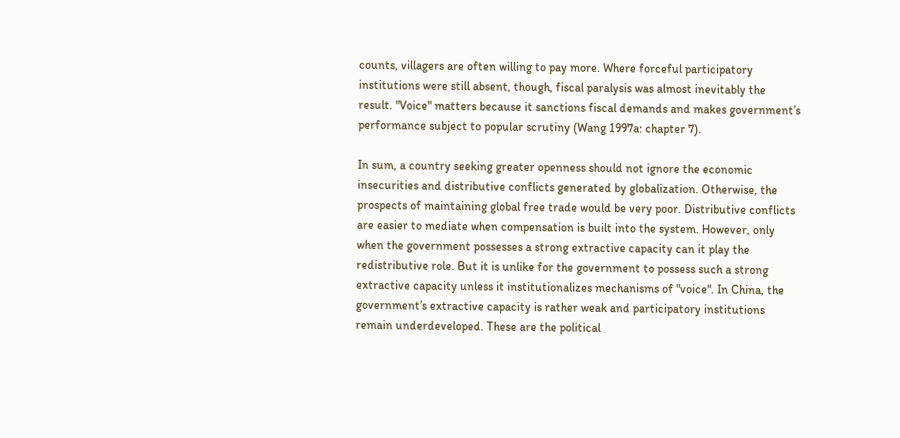counts, villagers are often willing to pay more. Where forceful participatory institutions were still absent, though, fiscal paralysis was almost inevitably the result. "Voice" matters because it sanctions fiscal demands and makes government’s performance subject to popular scrutiny (Wang 1997a: chapter 7).

In sum, a country seeking greater openness should not ignore the economic insecurities and distributive conflicts generated by globalization. Otherwise, the prospects of maintaining global free trade would be very poor. Distributive conflicts are easier to mediate when compensation is built into the system. However, only when the government possesses a strong extractive capacity can it play the redistributive role. But it is unlike for the government to possess such a strong extractive capacity unless it institutionalizes mechanisms of "voice". In China, the government’s extractive capacity is rather weak and participatory institutions remain underdeveloped. These are the political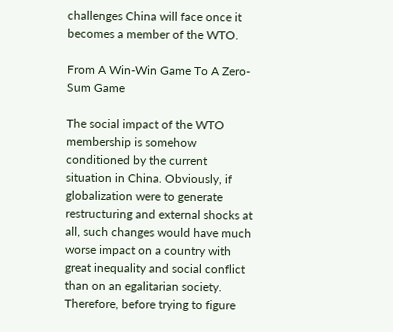challenges China will face once it becomes a member of the WTO.

From A Win-Win Game To A Zero-Sum Game

The social impact of the WTO membership is somehow conditioned by the current situation in China. Obviously, if globalization were to generate restructuring and external shocks at all, such changes would have much worse impact on a country with great inequality and social conflict than on an egalitarian society. Therefore, before trying to figure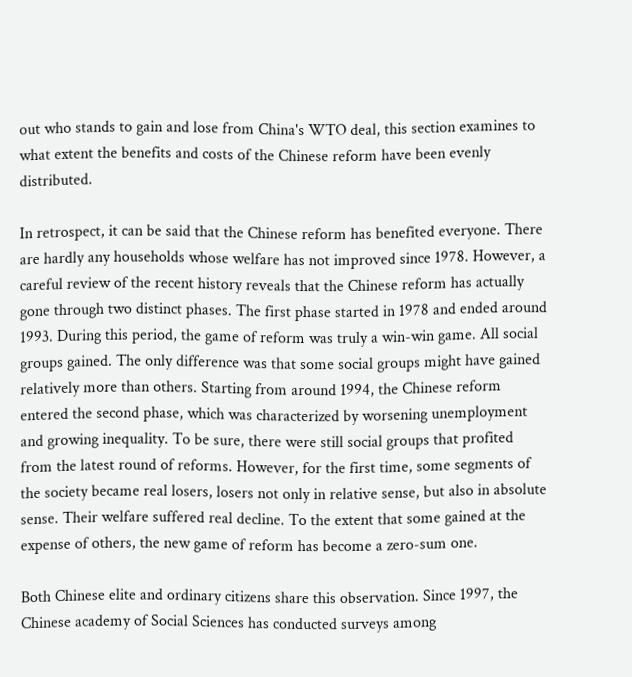out who stands to gain and lose from China's WTO deal, this section examines to what extent the benefits and costs of the Chinese reform have been evenly distributed.

In retrospect, it can be said that the Chinese reform has benefited everyone. There are hardly any households whose welfare has not improved since 1978. However, a careful review of the recent history reveals that the Chinese reform has actually gone through two distinct phases. The first phase started in 1978 and ended around 1993. During this period, the game of reform was truly a win-win game. All social groups gained. The only difference was that some social groups might have gained relatively more than others. Starting from around 1994, the Chinese reform entered the second phase, which was characterized by worsening unemployment and growing inequality. To be sure, there were still social groups that profited from the latest round of reforms. However, for the first time, some segments of the society became real losers, losers not only in relative sense, but also in absolute sense. Their welfare suffered real decline. To the extent that some gained at the expense of others, the new game of reform has become a zero-sum one.

Both Chinese elite and ordinary citizens share this observation. Since 1997, the Chinese academy of Social Sciences has conducted surveys among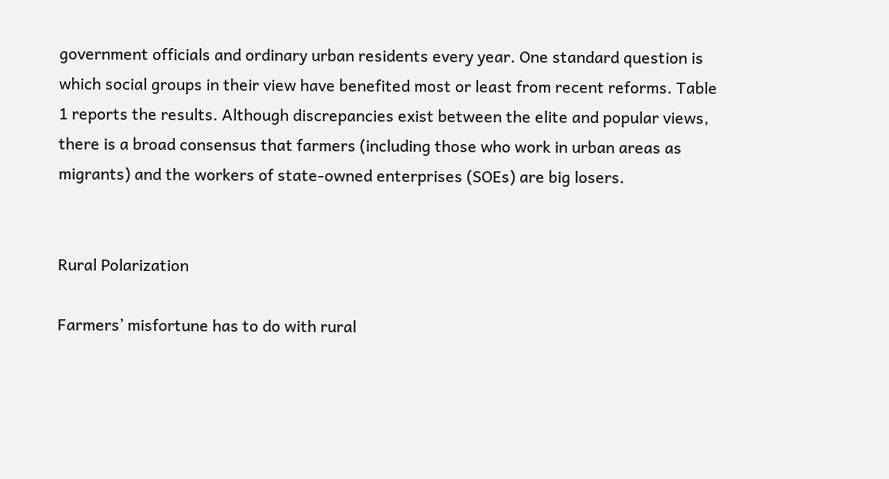government officials and ordinary urban residents every year. One standard question is which social groups in their view have benefited most or least from recent reforms. Table 1 reports the results. Although discrepancies exist between the elite and popular views, there is a broad consensus that farmers (including those who work in urban areas as migrants) and the workers of state-owned enterprises (SOEs) are big losers.


Rural Polarization

Farmers’ misfortune has to do with rural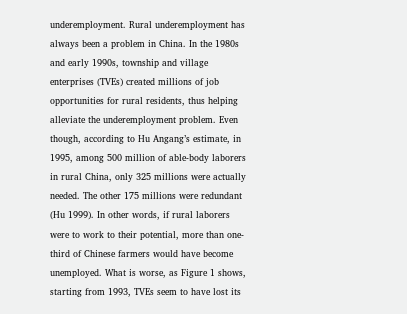underemployment. Rural underemployment has always been a problem in China. In the 1980s and early 1990s, township and village enterprises (TVEs) created millions of job opportunities for rural residents, thus helping alleviate the underemployment problem. Even though, according to Hu Angang’s estimate, in 1995, among 500 million of able-body laborers in rural China, only 325 millions were actually needed. The other 175 millions were redundant (Hu 1999). In other words, if rural laborers were to work to their potential, more than one-third of Chinese farmers would have become unemployed. What is worse, as Figure 1 shows, starting from 1993, TVEs seem to have lost its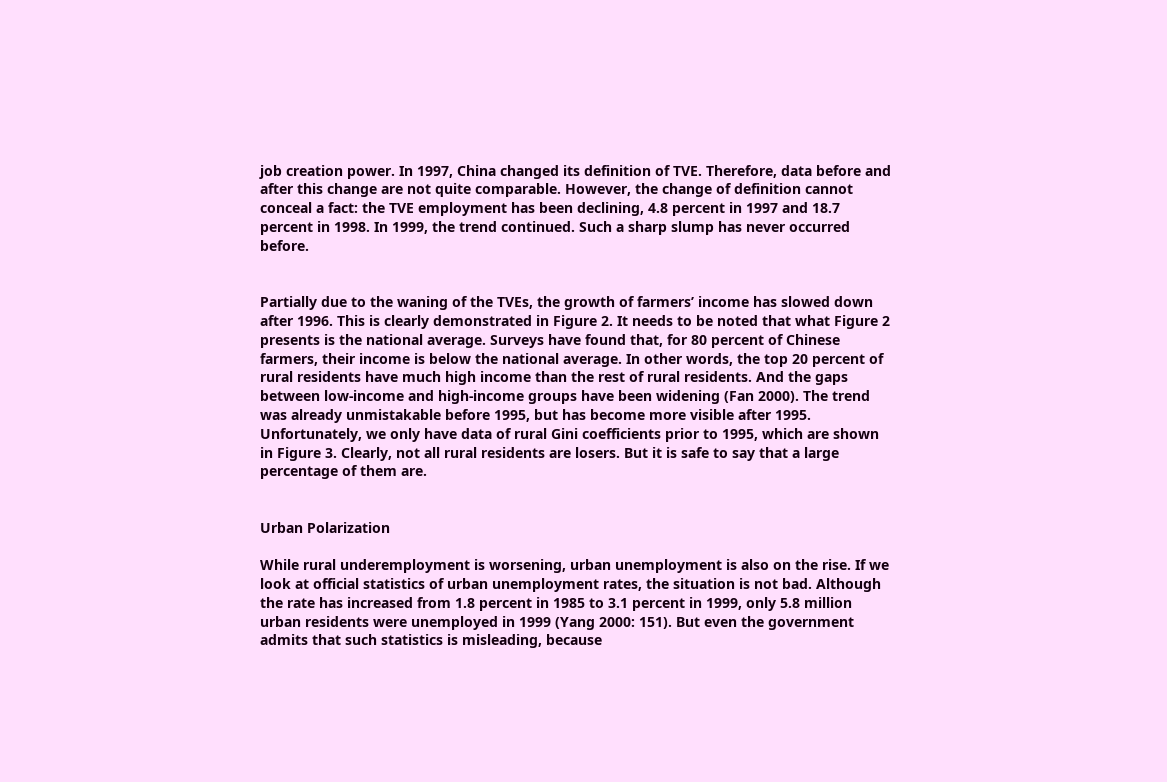job creation power. In 1997, China changed its definition of TVE. Therefore, data before and after this change are not quite comparable. However, the change of definition cannot conceal a fact: the TVE employment has been declining, 4.8 percent in 1997 and 18.7 percent in 1998. In 1999, the trend continued. Such a sharp slump has never occurred before.


Partially due to the waning of the TVEs, the growth of farmers’ income has slowed down after 1996. This is clearly demonstrated in Figure 2. It needs to be noted that what Figure 2 presents is the national average. Surveys have found that, for 80 percent of Chinese farmers, their income is below the national average. In other words, the top 20 percent of rural residents have much high income than the rest of rural residents. And the gaps between low-income and high-income groups have been widening (Fan 2000). The trend was already unmistakable before 1995, but has become more visible after 1995. Unfortunately, we only have data of rural Gini coefficients prior to 1995, which are shown in Figure 3. Clearly, not all rural residents are losers. But it is safe to say that a large percentage of them are.


Urban Polarization

While rural underemployment is worsening, urban unemployment is also on the rise. If we look at official statistics of urban unemployment rates, the situation is not bad. Although the rate has increased from 1.8 percent in 1985 to 3.1 percent in 1999, only 5.8 million urban residents were unemployed in 1999 (Yang 2000: 151). But even the government admits that such statistics is misleading, because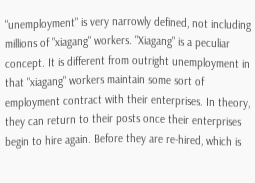"unemployment" is very narrowly defined, not including millions of "xiagang" workers. "Xiagang" is a peculiar concept. It is different from outright unemployment in that "xiagang" workers maintain some sort of employment contract with their enterprises. In theory, they can return to their posts once their enterprises begin to hire again. Before they are re-hired, which is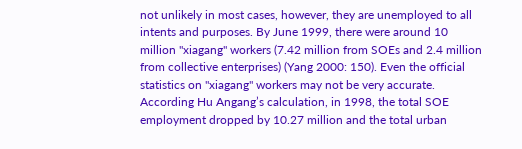not unlikely in most cases, however, they are unemployed to all intents and purposes. By June 1999, there were around 10 million "xiagang" workers (7.42 million from SOEs and 2.4 million from collective enterprises) (Yang 2000: 150). Even the official statistics on "xiagang" workers may not be very accurate. According Hu Angang’s calculation, in 1998, the total SOE employment dropped by 10.27 million and the total urban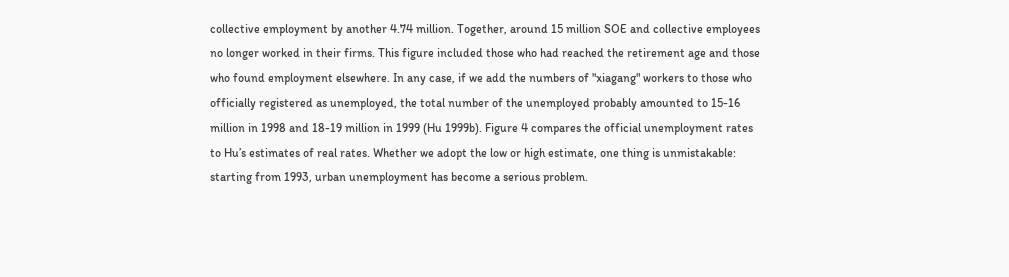collective employment by another 4.74 million. Together, around 15 million SOE and collective employees no longer worked in their firms. This figure included those who had reached the retirement age and those who found employment elsewhere. In any case, if we add the numbers of "xiagang" workers to those who officially registered as unemployed, the total number of the unemployed probably amounted to 15-16 million in 1998 and 18-19 million in 1999 (Hu 1999b). Figure 4 compares the official unemployment rates to Hu’s estimates of real rates. Whether we adopt the low or high estimate, one thing is unmistakable: starting from 1993, urban unemployment has become a serious problem.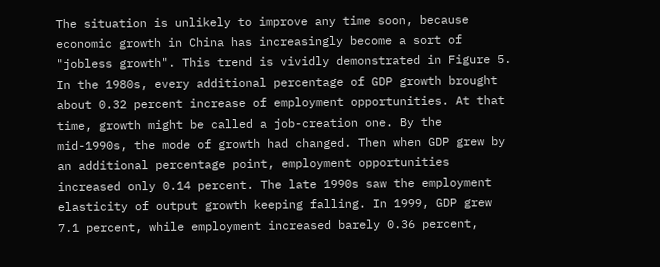The situation is unlikely to improve any time soon, because economic growth in China has increasingly become a sort of "jobless growth". This trend is vividly demonstrated in Figure 5. In the 1980s, every additional percentage of GDP growth brought about 0.32 percent increase of employment opportunities. At that time, growth might be called a job-creation one. By the mid-1990s, the mode of growth had changed. Then when GDP grew by an additional percentage point, employment opportunities increased only 0.14 percent. The late 1990s saw the employment elasticity of output growth keeping falling. In 1999, GDP grew 7.1 percent, while employment increased barely 0.36 percent,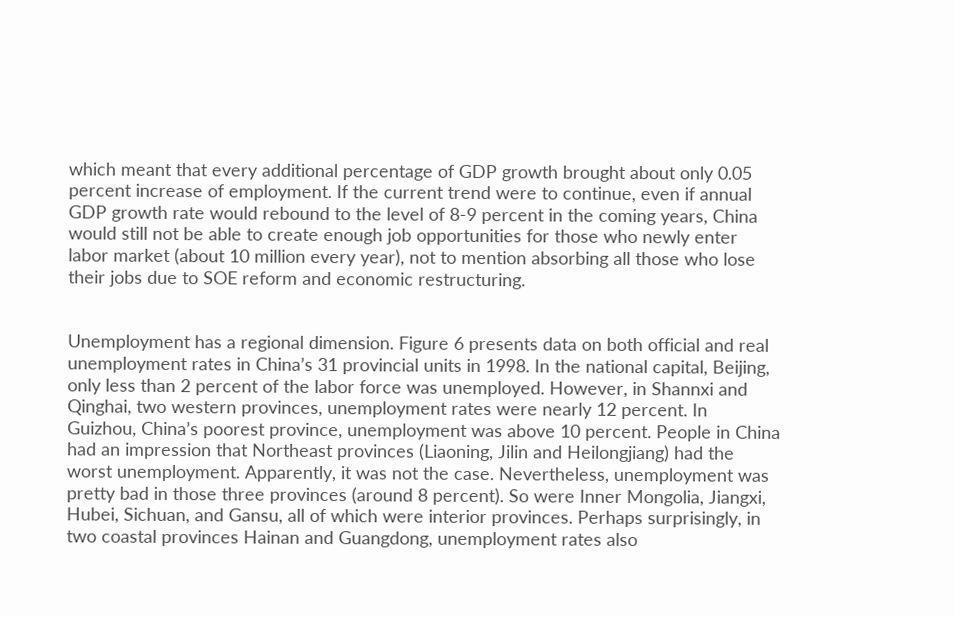which meant that every additional percentage of GDP growth brought about only 0.05 percent increase of employment. If the current trend were to continue, even if annual GDP growth rate would rebound to the level of 8-9 percent in the coming years, China would still not be able to create enough job opportunities for those who newly enter labor market (about 10 million every year), not to mention absorbing all those who lose their jobs due to SOE reform and economic restructuring.


Unemployment has a regional dimension. Figure 6 presents data on both official and real unemployment rates in China’s 31 provincial units in 1998. In the national capital, Beijing, only less than 2 percent of the labor force was unemployed. However, in Shannxi and Qinghai, two western provinces, unemployment rates were nearly 12 percent. In Guizhou, China’s poorest province, unemployment was above 10 percent. People in China had an impression that Northeast provinces (Liaoning, Jilin and Heilongjiang) had the worst unemployment. Apparently, it was not the case. Nevertheless, unemployment was pretty bad in those three provinces (around 8 percent). So were Inner Mongolia, Jiangxi, Hubei, Sichuan, and Gansu, all of which were interior provinces. Perhaps surprisingly, in two coastal provinces Hainan and Guangdong, unemployment rates also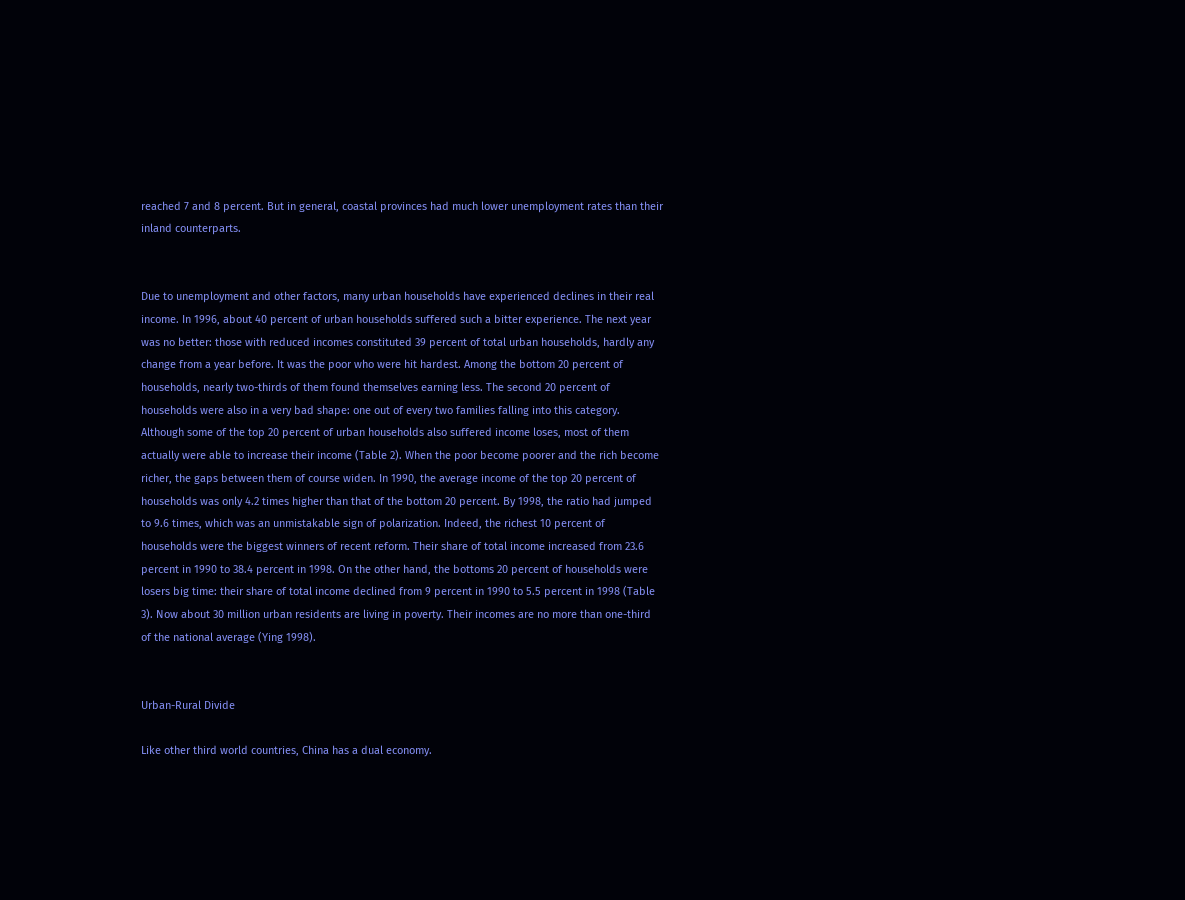reached 7 and 8 percent. But in general, coastal provinces had much lower unemployment rates than their inland counterparts.


Due to unemployment and other factors, many urban households have experienced declines in their real income. In 1996, about 40 percent of urban households suffered such a bitter experience. The next year was no better: those with reduced incomes constituted 39 percent of total urban households, hardly any change from a year before. It was the poor who were hit hardest. Among the bottom 20 percent of households, nearly two-thirds of them found themselves earning less. The second 20 percent of households were also in a very bad shape: one out of every two families falling into this category. Although some of the top 20 percent of urban households also suffered income loses, most of them actually were able to increase their income (Table 2). When the poor become poorer and the rich become richer, the gaps between them of course widen. In 1990, the average income of the top 20 percent of households was only 4.2 times higher than that of the bottom 20 percent. By 1998, the ratio had jumped to 9.6 times, which was an unmistakable sign of polarization. Indeed, the richest 10 percent of households were the biggest winners of recent reform. Their share of total income increased from 23.6 percent in 1990 to 38.4 percent in 1998. On the other hand, the bottoms 20 percent of households were losers big time: their share of total income declined from 9 percent in 1990 to 5.5 percent in 1998 (Table 3). Now about 30 million urban residents are living in poverty. Their incomes are no more than one-third of the national average (Ying 1998).


Urban-Rural Divide

Like other third world countries, China has a dual economy.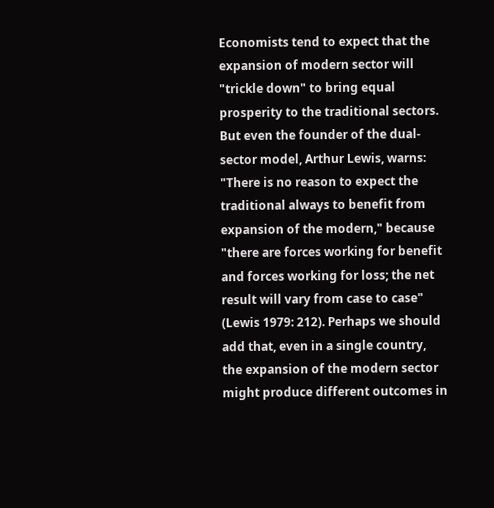Economists tend to expect that the expansion of modern sector will "trickle down" to bring equal prosperity to the traditional sectors. But even the founder of the dual-sector model, Arthur Lewis, warns: "There is no reason to expect the traditional always to benefit from expansion of the modern," because "there are forces working for benefit and forces working for loss; the net result will vary from case to case" (Lewis 1979: 212). Perhaps we should add that, even in a single country, the expansion of the modern sector might produce different outcomes in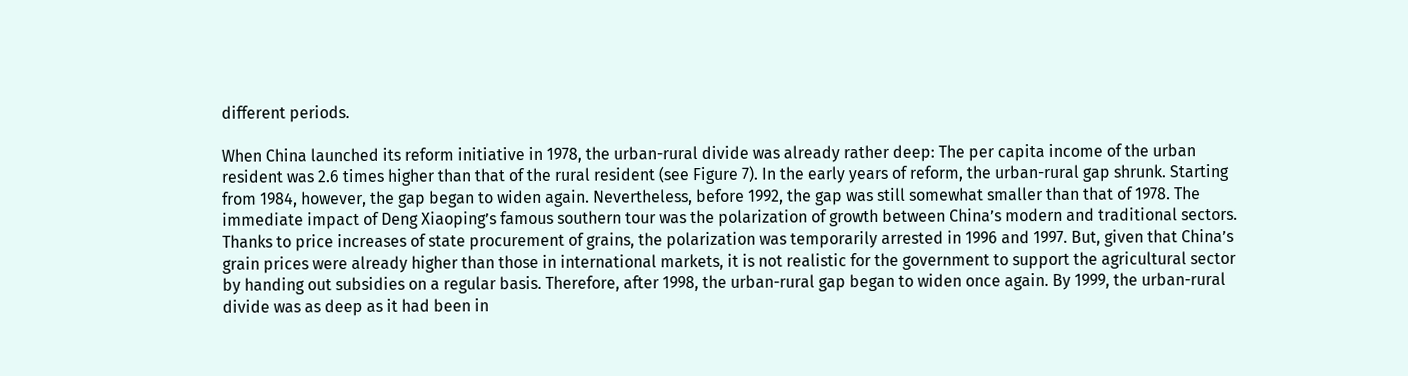different periods.

When China launched its reform initiative in 1978, the urban-rural divide was already rather deep: The per capita income of the urban resident was 2.6 times higher than that of the rural resident (see Figure 7). In the early years of reform, the urban-rural gap shrunk. Starting from 1984, however, the gap began to widen again. Nevertheless, before 1992, the gap was still somewhat smaller than that of 1978. The immediate impact of Deng Xiaoping’s famous southern tour was the polarization of growth between China’s modern and traditional sectors. Thanks to price increases of state procurement of grains, the polarization was temporarily arrested in 1996 and 1997. But, given that China’s grain prices were already higher than those in international markets, it is not realistic for the government to support the agricultural sector by handing out subsidies on a regular basis. Therefore, after 1998, the urban-rural gap began to widen once again. By 1999, the urban-rural divide was as deep as it had been in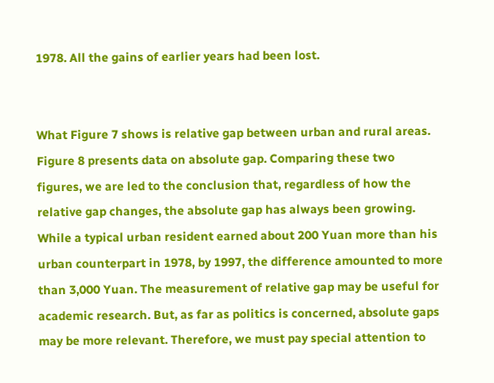1978. All the gains of earlier years had been lost.


What Figure 7 shows is relative gap between urban and rural areas. Figure 8 presents data on absolute gap. Comparing these two figures, we are led to the conclusion that, regardless of how the relative gap changes, the absolute gap has always been growing. While a typical urban resident earned about 200 Yuan more than his urban counterpart in 1978, by 1997, the difference amounted to more than 3,000 Yuan. The measurement of relative gap may be useful for academic research. But, as far as politics is concerned, absolute gaps may be more relevant. Therefore, we must pay special attention to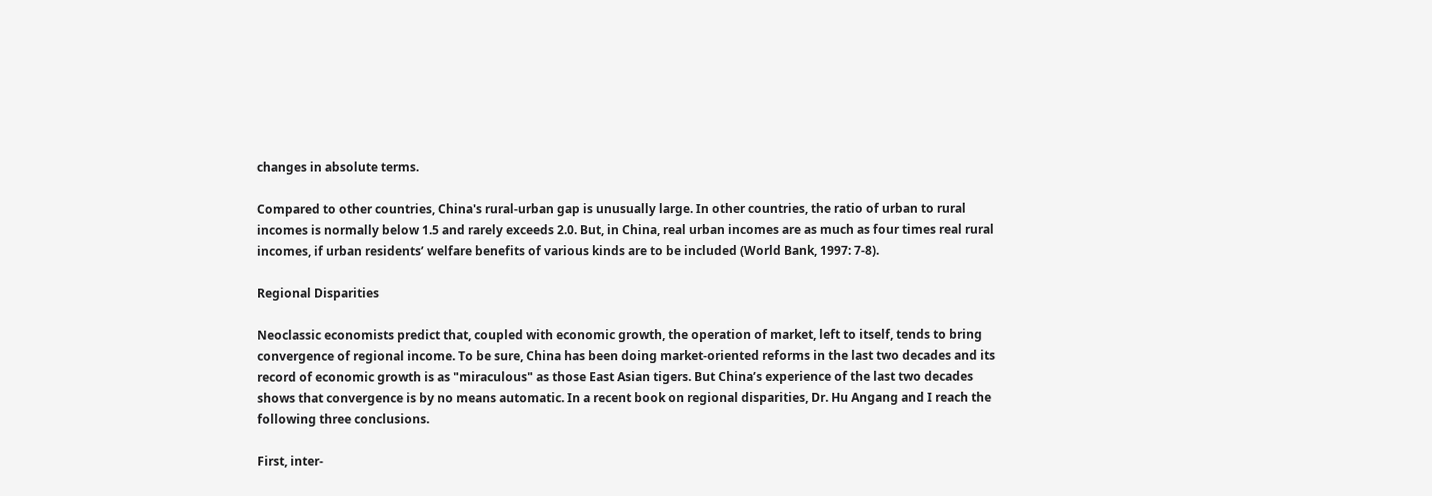changes in absolute terms.

Compared to other countries, China's rural-urban gap is unusually large. In other countries, the ratio of urban to rural incomes is normally below 1.5 and rarely exceeds 2.0. But, in China, real urban incomes are as much as four times real rural incomes, if urban residents’ welfare benefits of various kinds are to be included (World Bank, 1997: 7-8).

Regional Disparities

Neoclassic economists predict that, coupled with economic growth, the operation of market, left to itself, tends to bring convergence of regional income. To be sure, China has been doing market-oriented reforms in the last two decades and its record of economic growth is as "miraculous" as those East Asian tigers. But China’s experience of the last two decades shows that convergence is by no means automatic. In a recent book on regional disparities, Dr. Hu Angang and I reach the following three conclusions.

First, inter-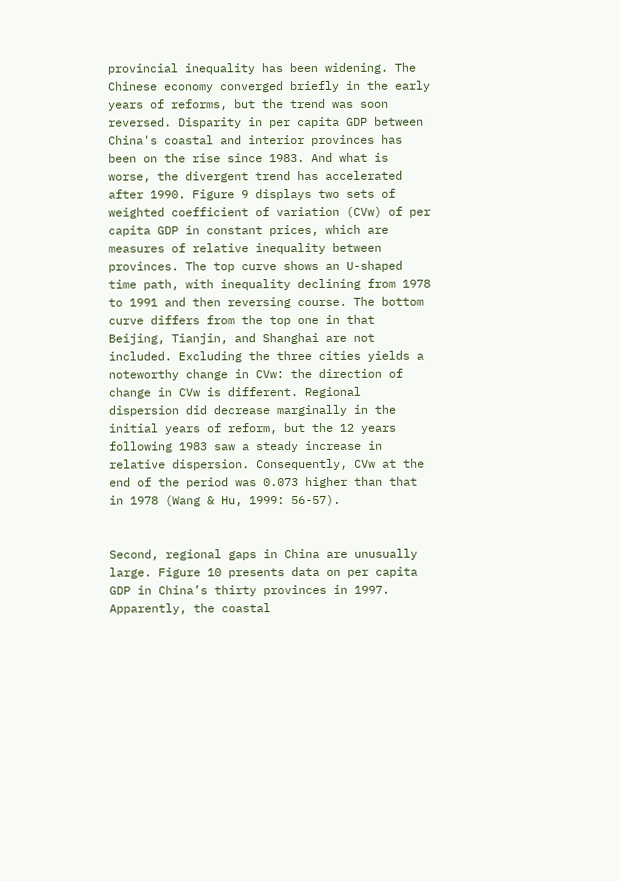provincial inequality has been widening. The Chinese economy converged briefly in the early years of reforms, but the trend was soon reversed. Disparity in per capita GDP between China's coastal and interior provinces has been on the rise since 1983. And what is worse, the divergent trend has accelerated after 1990. Figure 9 displays two sets of weighted coefficient of variation (CVw) of per capita GDP in constant prices, which are measures of relative inequality between provinces. The top curve shows an U-shaped time path, with inequality declining from 1978 to 1991 and then reversing course. The bottom curve differs from the top one in that Beijing, Tianjin, and Shanghai are not included. Excluding the three cities yields a noteworthy change in CVw: the direction of change in CVw is different. Regional dispersion did decrease marginally in the initial years of reform, but the 12 years following 1983 saw a steady increase in relative dispersion. Consequently, CVw at the end of the period was 0.073 higher than that in 1978 (Wang & Hu, 1999: 56-57).


Second, regional gaps in China are unusually large. Figure 10 presents data on per capita GDP in China’s thirty provinces in 1997. Apparently, the coastal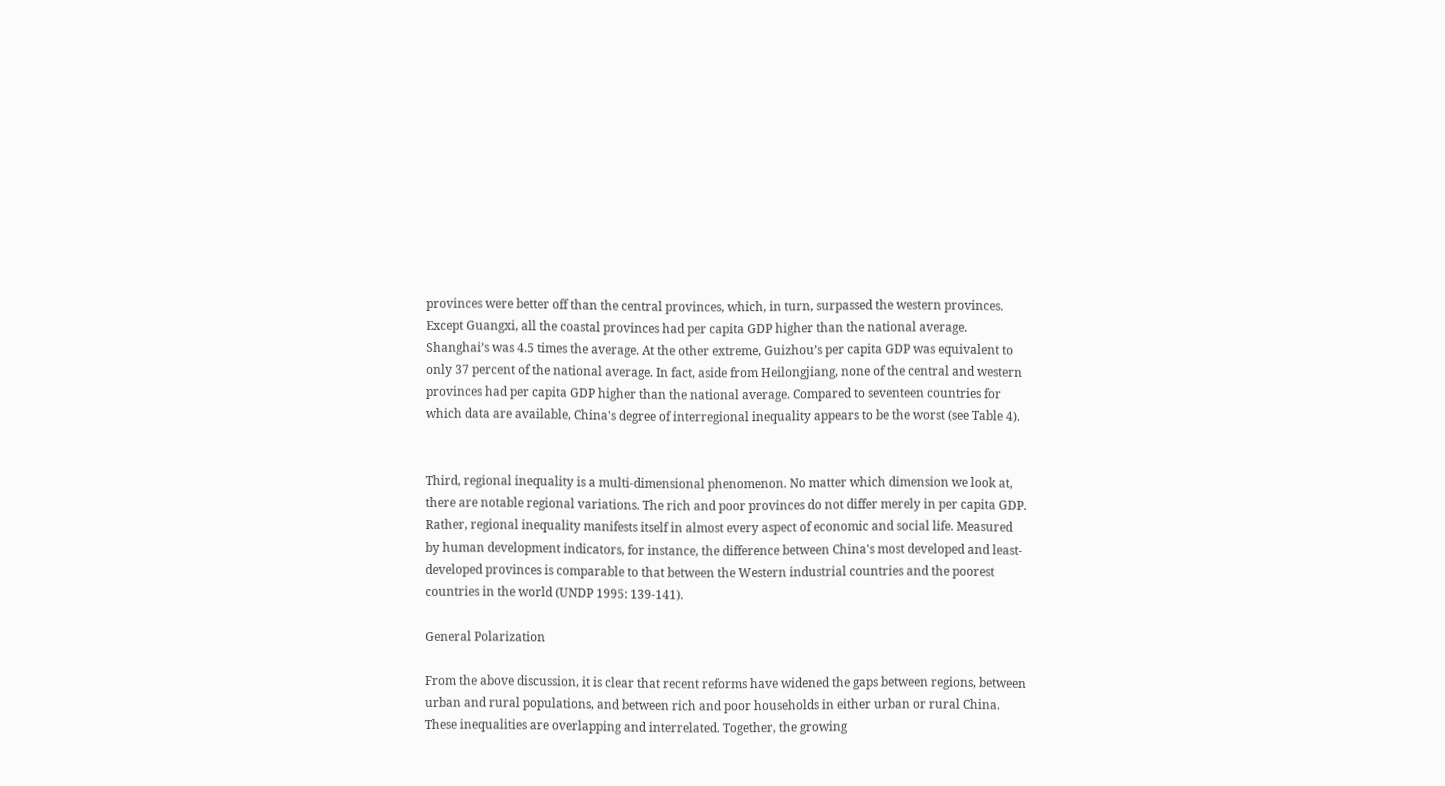provinces were better off than the central provinces, which, in turn, surpassed the western provinces. Except Guangxi, all the coastal provinces had per capita GDP higher than the national average. Shanghai’s was 4.5 times the average. At the other extreme, Guizhou’s per capita GDP was equivalent to only 37 percent of the national average. In fact, aside from Heilongjiang, none of the central and western provinces had per capita GDP higher than the national average. Compared to seventeen countries for which data are available, China's degree of interregional inequality appears to be the worst (see Table 4).


Third, regional inequality is a multi-dimensional phenomenon. No matter which dimension we look at, there are notable regional variations. The rich and poor provinces do not differ merely in per capita GDP. Rather, regional inequality manifests itself in almost every aspect of economic and social life. Measured by human development indicators, for instance, the difference between China's most developed and least-developed provinces is comparable to that between the Western industrial countries and the poorest countries in the world (UNDP 1995: 139-141).

General Polarization

From the above discussion, it is clear that recent reforms have widened the gaps between regions, between urban and rural populations, and between rich and poor households in either urban or rural China. These inequalities are overlapping and interrelated. Together, the growing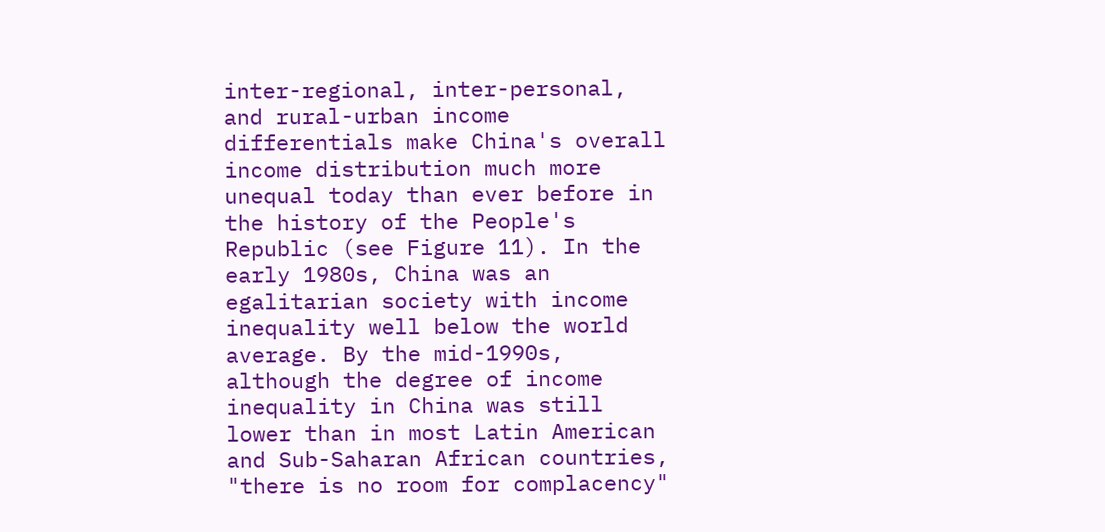inter-regional, inter-personal, and rural-urban income differentials make China's overall income distribution much more unequal today than ever before in the history of the People's Republic (see Figure 11). In the early 1980s, China was an egalitarian society with income inequality well below the world average. By the mid-1990s, although the degree of income inequality in China was still lower than in most Latin American and Sub-Saharan African countries, "there is no room for complacency"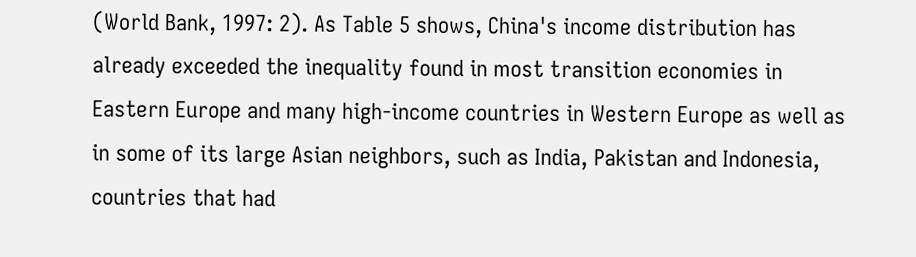(World Bank, 1997: 2). As Table 5 shows, China's income distribution has already exceeded the inequality found in most transition economies in Eastern Europe and many high-income countries in Western Europe as well as in some of its large Asian neighbors, such as India, Pakistan and Indonesia, countries that had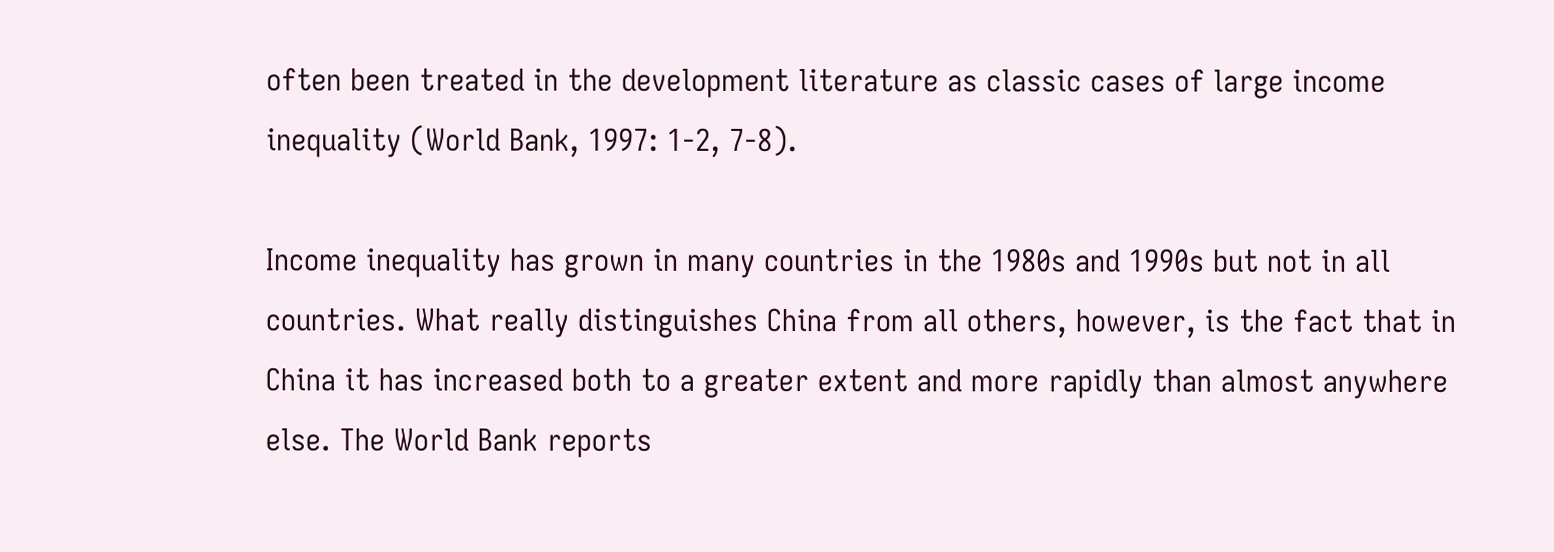often been treated in the development literature as classic cases of large income inequality (World Bank, 1997: 1-2, 7-8).

Income inequality has grown in many countries in the 1980s and 1990s but not in all countries. What really distinguishes China from all others, however, is the fact that in China it has increased both to a greater extent and more rapidly than almost anywhere else. The World Bank reports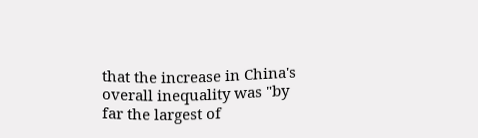that the increase in China's overall inequality was "by far the largest of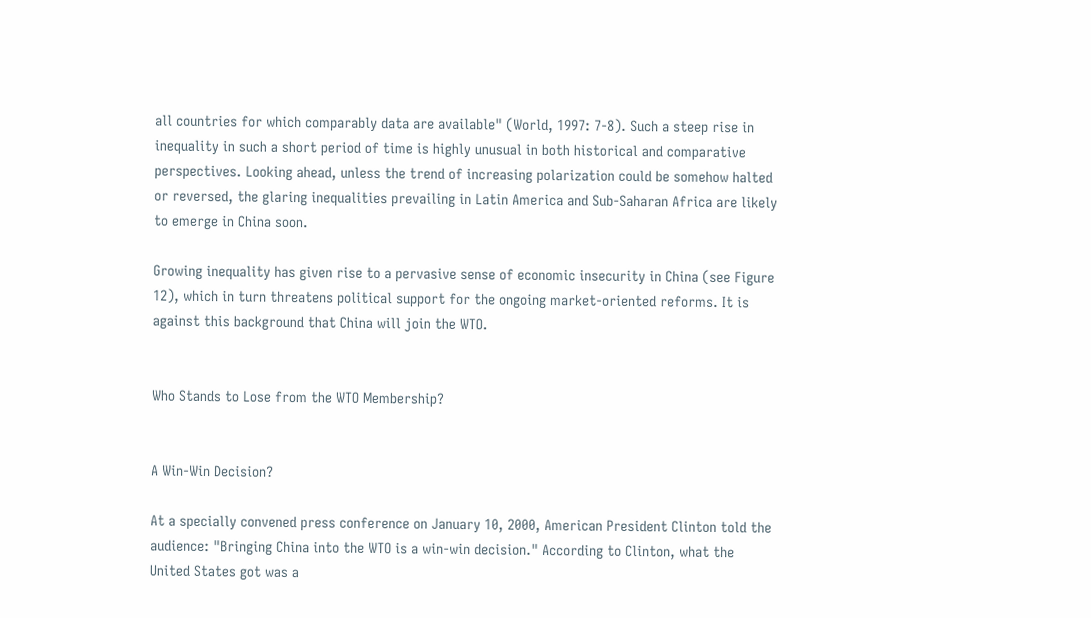all countries for which comparably data are available" (World, 1997: 7-8). Such a steep rise in inequality in such a short period of time is highly unusual in both historical and comparative perspectives. Looking ahead, unless the trend of increasing polarization could be somehow halted or reversed, the glaring inequalities prevailing in Latin America and Sub-Saharan Africa are likely to emerge in China soon.

Growing inequality has given rise to a pervasive sense of economic insecurity in China (see Figure 12), which in turn threatens political support for the ongoing market-oriented reforms. It is against this background that China will join the WTO.


Who Stands to Lose from the WTO Membership?


A Win-Win Decision?

At a specially convened press conference on January 10, 2000, American President Clinton told the audience: "Bringing China into the WTO is a win-win decision." According to Clinton, what the United States got was a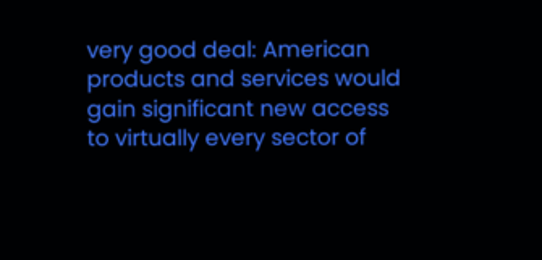very good deal: American products and services would gain significant new access to virtually every sector of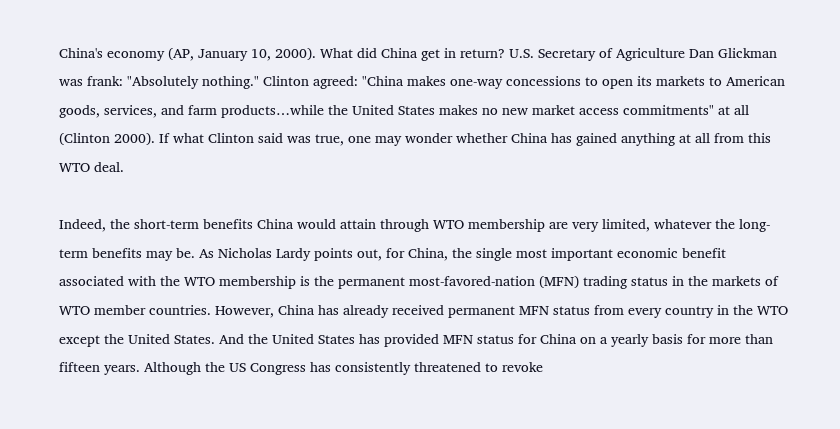China's economy (AP, January 10, 2000). What did China get in return? U.S. Secretary of Agriculture Dan Glickman was frank: "Absolutely nothing." Clinton agreed: "China makes one-way concessions to open its markets to American goods, services, and farm products…while the United States makes no new market access commitments" at all (Clinton 2000). If what Clinton said was true, one may wonder whether China has gained anything at all from this WTO deal.

Indeed, the short-term benefits China would attain through WTO membership are very limited, whatever the long-term benefits may be. As Nicholas Lardy points out, for China, the single most important economic benefit associated with the WTO membership is the permanent most-favored-nation (MFN) trading status in the markets of WTO member countries. However, China has already received permanent MFN status from every country in the WTO except the United States. And the United States has provided MFN status for China on a yearly basis for more than fifteen years. Although the US Congress has consistently threatened to revoke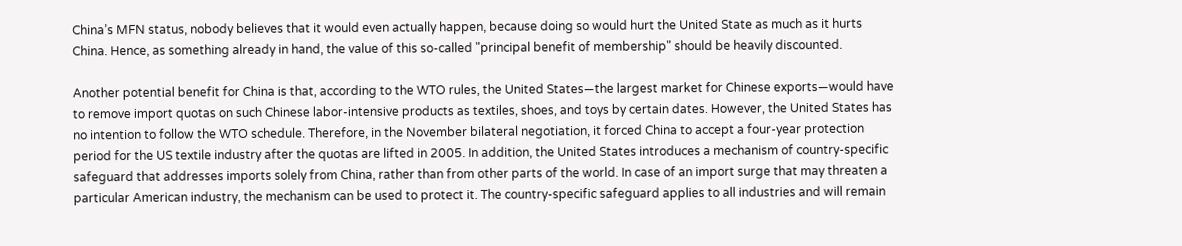China’s MFN status, nobody believes that it would even actually happen, because doing so would hurt the United State as much as it hurts China. Hence, as something already in hand, the value of this so-called "principal benefit of membership" should be heavily discounted.

Another potential benefit for China is that, according to the WTO rules, the United States—the largest market for Chinese exports—would have to remove import quotas on such Chinese labor-intensive products as textiles, shoes, and toys by certain dates. However, the United States has no intention to follow the WTO schedule. Therefore, in the November bilateral negotiation, it forced China to accept a four-year protection period for the US textile industry after the quotas are lifted in 2005. In addition, the United States introduces a mechanism of country-specific safeguard that addresses imports solely from China, rather than from other parts of the world. In case of an import surge that may threaten a particular American industry, the mechanism can be used to protect it. The country-specific safeguard applies to all industries and will remain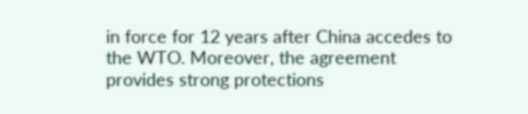in force for 12 years after China accedes to the WTO. Moreover, the agreement provides strong protections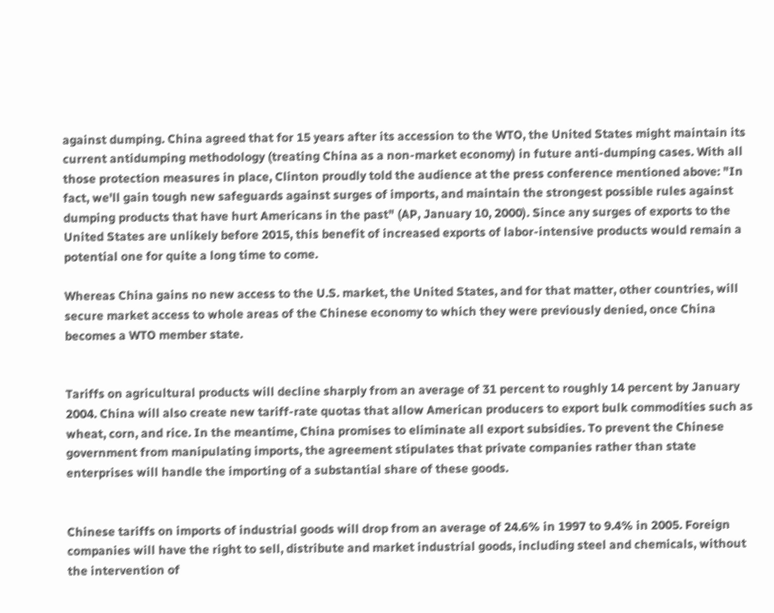against dumping. China agreed that for 15 years after its accession to the WTO, the United States might maintain its current antidumping methodology (treating China as a non-market economy) in future anti-dumping cases. With all those protection measures in place, Clinton proudly told the audience at the press conference mentioned above: "In fact, we'll gain tough new safeguards against surges of imports, and maintain the strongest possible rules against dumping products that have hurt Americans in the past" (AP, January 10, 2000). Since any surges of exports to the United States are unlikely before 2015, this benefit of increased exports of labor-intensive products would remain a potential one for quite a long time to come.

Whereas China gains no new access to the U.S. market, the United States, and for that matter, other countries, will secure market access to whole areas of the Chinese economy to which they were previously denied, once China becomes a WTO member state.


Tariffs on agricultural products will decline sharply from an average of 31 percent to roughly 14 percent by January 2004. China will also create new tariff-rate quotas that allow American producers to export bulk commodities such as wheat, corn, and rice. In the meantime, China promises to eliminate all export subsidies. To prevent the Chinese government from manipulating imports, the agreement stipulates that private companies rather than state enterprises will handle the importing of a substantial share of these goods.


Chinese tariffs on imports of industrial goods will drop from an average of 24.6% in 1997 to 9.4% in 2005. Foreign companies will have the right to sell, distribute and market industrial goods, including steel and chemicals, without the intervention of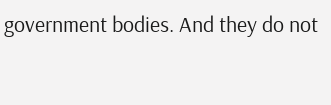government bodies. And they do not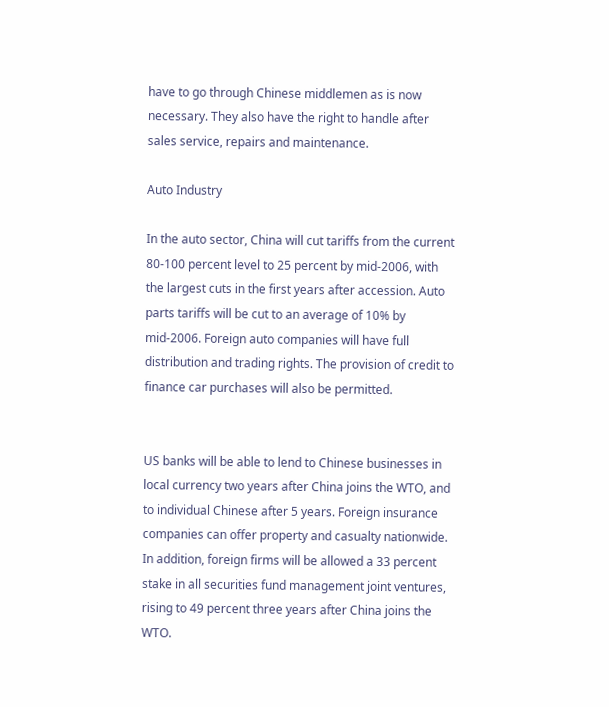have to go through Chinese middlemen as is now necessary. They also have the right to handle after sales service, repairs and maintenance.

Auto Industry

In the auto sector, China will cut tariffs from the current 80-100 percent level to 25 percent by mid-2006, with the largest cuts in the first years after accession. Auto parts tariffs will be cut to an average of 10% by mid-2006. Foreign auto companies will have full distribution and trading rights. The provision of credit to finance car purchases will also be permitted.


US banks will be able to lend to Chinese businesses in local currency two years after China joins the WTO, and to individual Chinese after 5 years. Foreign insurance companies can offer property and casualty nationwide. In addition, foreign firms will be allowed a 33 percent stake in all securities fund management joint ventures, rising to 49 percent three years after China joins the WTO.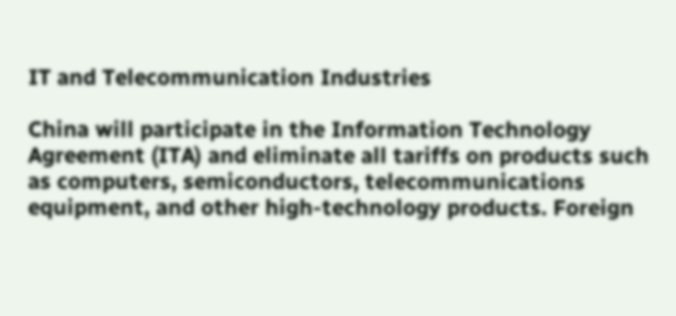IT and Telecommunication Industries

China will participate in the Information Technology Agreement (ITA) and eliminate all tariffs on products such as computers, semiconductors, telecommunications equipment, and other high-technology products. Foreign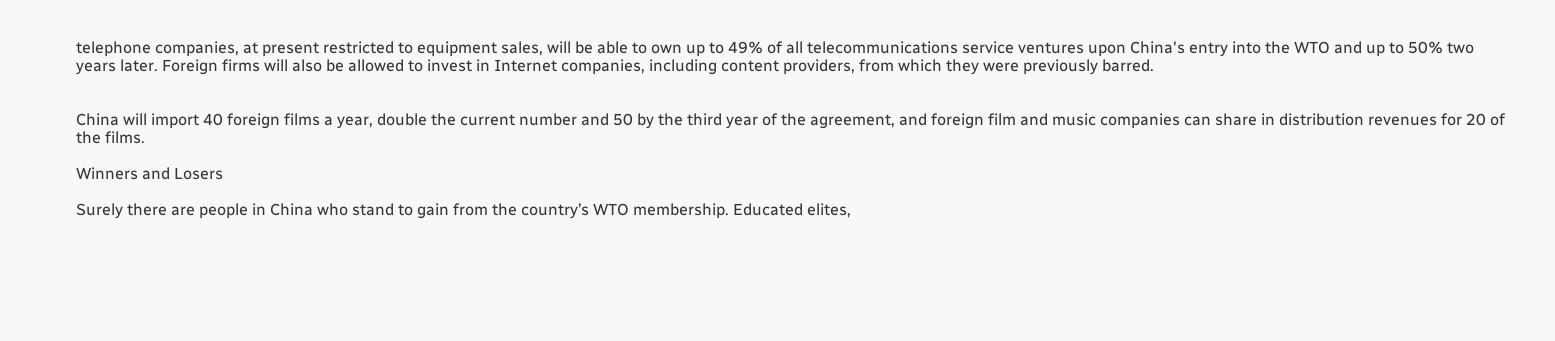telephone companies, at present restricted to equipment sales, will be able to own up to 49% of all telecommunications service ventures upon China's entry into the WTO and up to 50% two years later. Foreign firms will also be allowed to invest in Internet companies, including content providers, from which they were previously barred.


China will import 40 foreign films a year, double the current number and 50 by the third year of the agreement, and foreign film and music companies can share in distribution revenues for 20 of the films.

Winners and Losers

Surely there are people in China who stand to gain from the country’s WTO membership. Educated elites,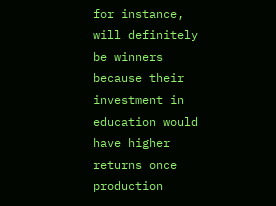for instance, will definitely be winners because their investment in education would have higher returns once production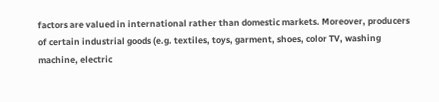factors are valued in international rather than domestic markets. Moreover, producers of certain industrial goods (e.g. textiles, toys, garment, shoes, color TV, washing machine, electric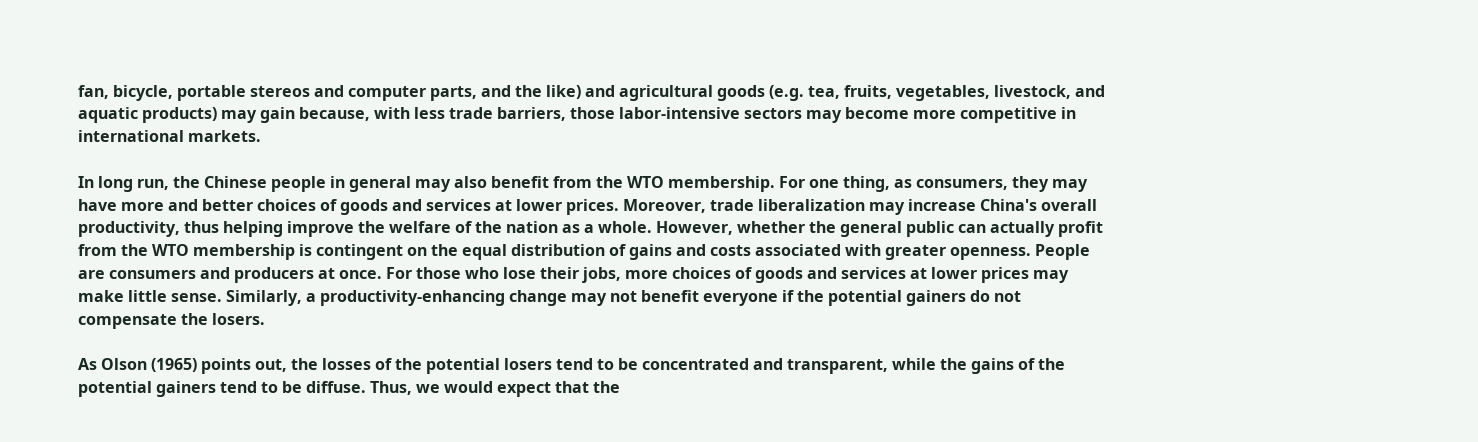fan, bicycle, portable stereos and computer parts, and the like) and agricultural goods (e.g. tea, fruits, vegetables, livestock, and aquatic products) may gain because, with less trade barriers, those labor-intensive sectors may become more competitive in international markets.

In long run, the Chinese people in general may also benefit from the WTO membership. For one thing, as consumers, they may have more and better choices of goods and services at lower prices. Moreover, trade liberalization may increase China's overall productivity, thus helping improve the welfare of the nation as a whole. However, whether the general public can actually profit from the WTO membership is contingent on the equal distribution of gains and costs associated with greater openness. People are consumers and producers at once. For those who lose their jobs, more choices of goods and services at lower prices may make little sense. Similarly, a productivity-enhancing change may not benefit everyone if the potential gainers do not compensate the losers.

As Olson (1965) points out, the losses of the potential losers tend to be concentrated and transparent, while the gains of the potential gainers tend to be diffuse. Thus, we would expect that the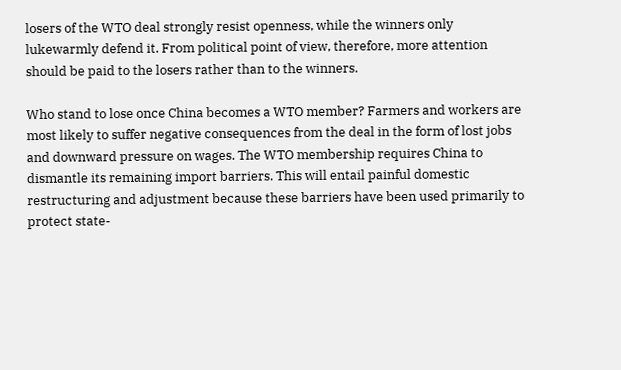losers of the WTO deal strongly resist openness, while the winners only lukewarmly defend it. From political point of view, therefore, more attention should be paid to the losers rather than to the winners.

Who stand to lose once China becomes a WTO member? Farmers and workers are most likely to suffer negative consequences from the deal in the form of lost jobs and downward pressure on wages. The WTO membership requires China to dismantle its remaining import barriers. This will entail painful domestic restructuring and adjustment because these barriers have been used primarily to protect state-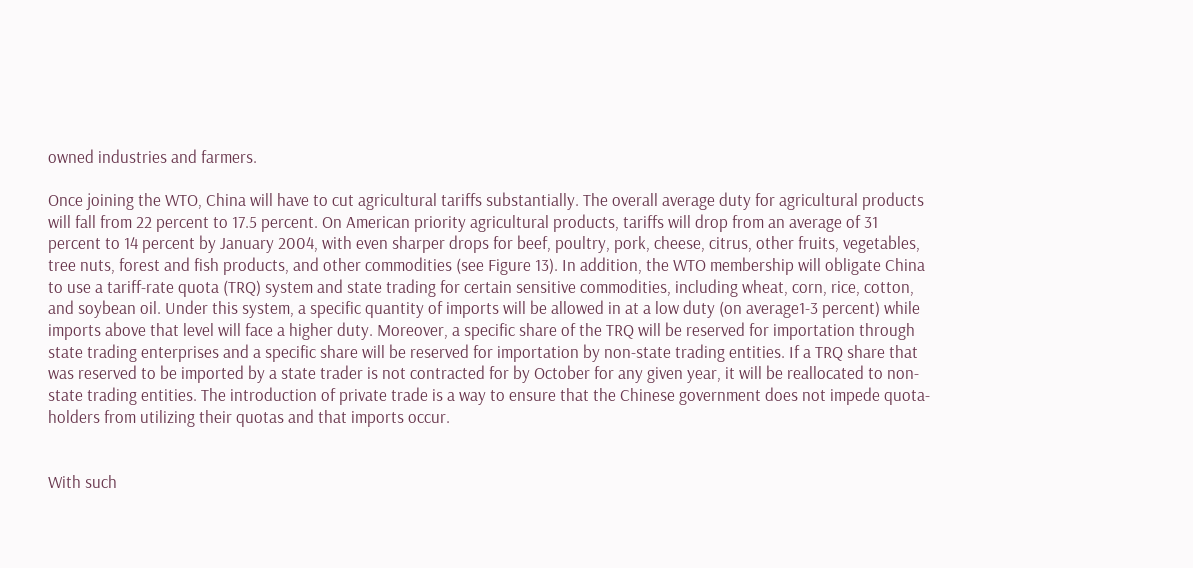owned industries and farmers.

Once joining the WTO, China will have to cut agricultural tariffs substantially. The overall average duty for agricultural products will fall from 22 percent to 17.5 percent. On American priority agricultural products, tariffs will drop from an average of 31 percent to 14 percent by January 2004, with even sharper drops for beef, poultry, pork, cheese, citrus, other fruits, vegetables, tree nuts, forest and fish products, and other commodities (see Figure 13). In addition, the WTO membership will obligate China to use a tariff-rate quota (TRQ) system and state trading for certain sensitive commodities, including wheat, corn, rice, cotton, and soybean oil. Under this system, a specific quantity of imports will be allowed in at a low duty (on average1-3 percent) while imports above that level will face a higher duty. Moreover, a specific share of the TRQ will be reserved for importation through state trading enterprises and a specific share will be reserved for importation by non-state trading entities. If a TRQ share that was reserved to be imported by a state trader is not contracted for by October for any given year, it will be reallocated to non-state trading entities. The introduction of private trade is a way to ensure that the Chinese government does not impede quota-holders from utilizing their quotas and that imports occur.


With such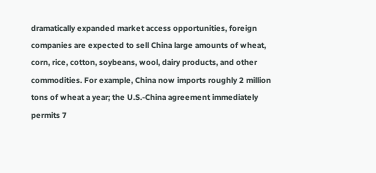dramatically expanded market access opportunities, foreign companies are expected to sell China large amounts of wheat, corn, rice, cotton, soybeans, wool, dairy products, and other commodities. For example, China now imports roughly 2 million tons of wheat a year; the U.S.-China agreement immediately permits 7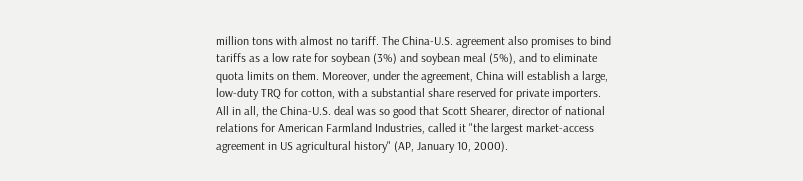million tons with almost no tariff. The China-U.S. agreement also promises to bind tariffs as a low rate for soybean (3%) and soybean meal (5%), and to eliminate quota limits on them. Moreover, under the agreement, China will establish a large, low-duty TRQ for cotton, with a substantial share reserved for private importers. All in all, the China-U.S. deal was so good that Scott Shearer, director of national relations for American Farmland Industries, called it "the largest market-access agreement in US agricultural history" (AP, January 10, 2000).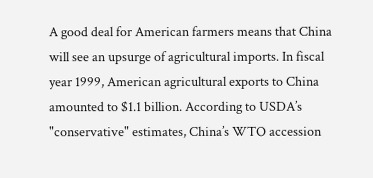A good deal for American farmers means that China will see an upsurge of agricultural imports. In fiscal year 1999, American agricultural exports to China amounted to $1.1 billion. According to USDA’s "conservative" estimates, China’s WTO accession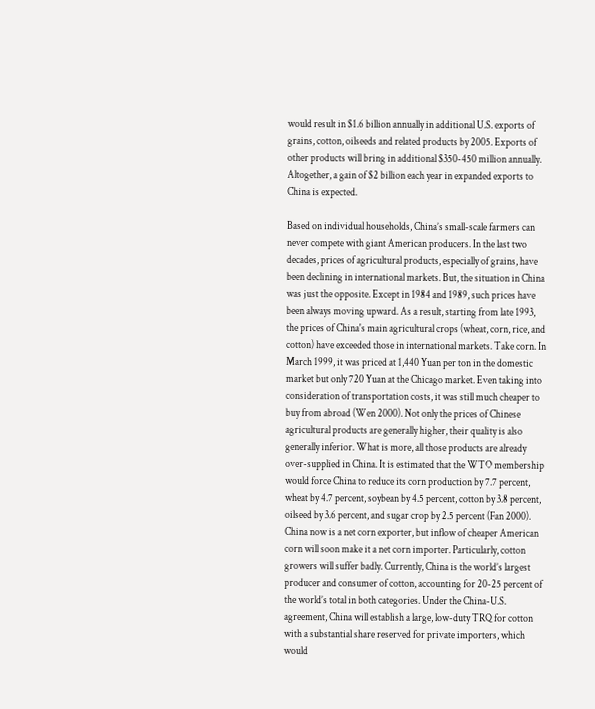would result in $1.6 billion annually in additional U.S. exports of grains, cotton, oilseeds and related products by 2005. Exports of other products will bring in additional $350-450 million annually. Altogether, a gain of $2 billion each year in expanded exports to China is expected.

Based on individual households, China’s small-scale farmers can never compete with giant American producers. In the last two decades, prices of agricultural products, especially of grains, have been declining in international markets. But, the situation in China was just the opposite. Except in 1984 and 1989, such prices have been always moving upward. As a result, starting from late 1993, the prices of China's main agricultural crops (wheat, corn, rice, and cotton) have exceeded those in international markets. Take corn. In March 1999, it was priced at 1,440 Yuan per ton in the domestic market but only 720 Yuan at the Chicago market. Even taking into consideration of transportation costs, it was still much cheaper to buy from abroad (Wen 2000). Not only the prices of Chinese agricultural products are generally higher, their quality is also generally inferior. What is more, all those products are already over-supplied in China. It is estimated that the WTO membership would force China to reduce its corn production by 7.7 percent, wheat by 4.7 percent, soybean by 4.5 percent, cotton by 3.8 percent, oilseed by 3.6 percent, and sugar crop by 2.5 percent (Fan 2000). China now is a net corn exporter, but inflow of cheaper American corn will soon make it a net corn importer. Particularly, cotton growers will suffer badly. Currently, China is the world’s largest producer and consumer of cotton, accounting for 20-25 percent of the world’s total in both categories. Under the China-U.S. agreement, China will establish a large, low-duty TRQ for cotton with a substantial share reserved for private importers, which would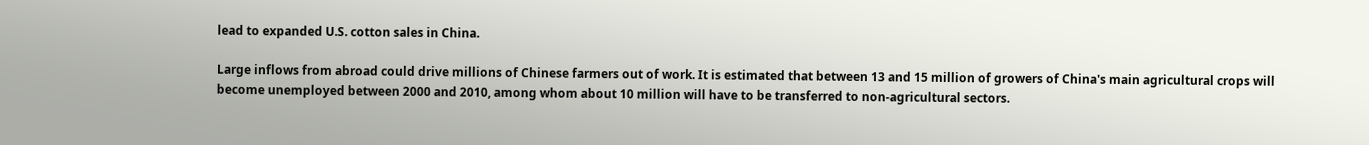lead to expanded U.S. cotton sales in China.

Large inflows from abroad could drive millions of Chinese farmers out of work. It is estimated that between 13 and 15 million of growers of China's main agricultural crops will become unemployed between 2000 and 2010, among whom about 10 million will have to be transferred to non-agricultural sectors.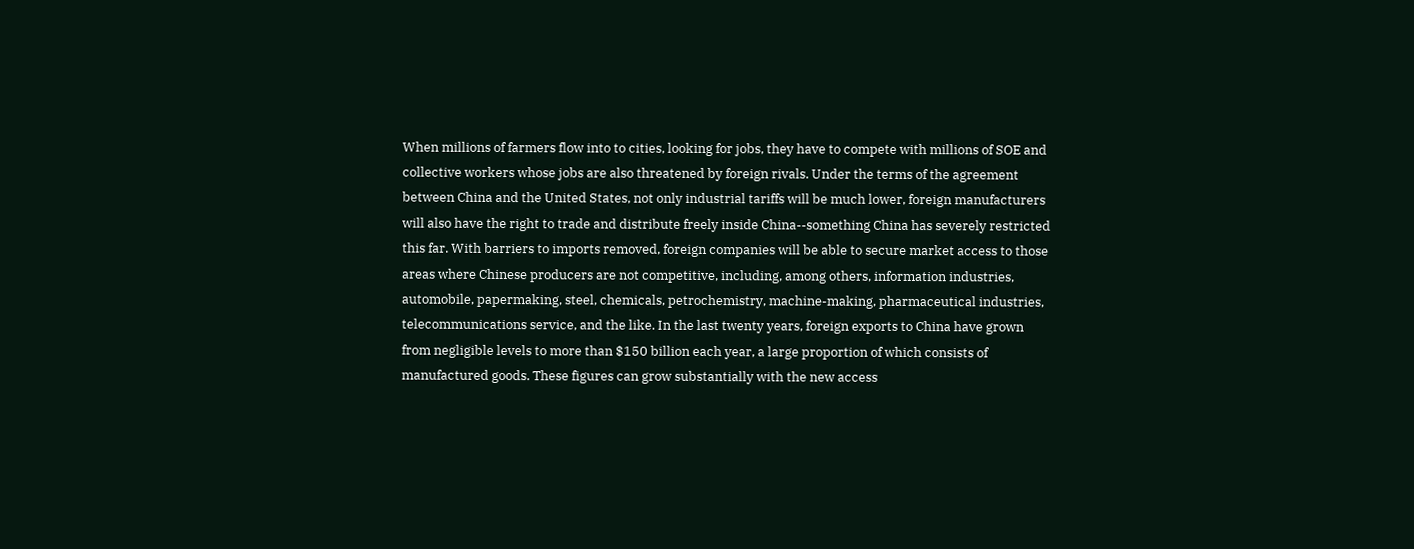When millions of farmers flow into to cities, looking for jobs, they have to compete with millions of SOE and collective workers whose jobs are also threatened by foreign rivals. Under the terms of the agreement between China and the United States, not only industrial tariffs will be much lower, foreign manufacturers will also have the right to trade and distribute freely inside China--something China has severely restricted this far. With barriers to imports removed, foreign companies will be able to secure market access to those areas where Chinese producers are not competitive, including, among others, information industries, automobile, papermaking, steel, chemicals, petrochemistry, machine-making, pharmaceutical industries, telecommunications service, and the like. In the last twenty years, foreign exports to China have grown from negligible levels to more than $150 billion each year, a large proportion of which consists of manufactured goods. These figures can grow substantially with the new access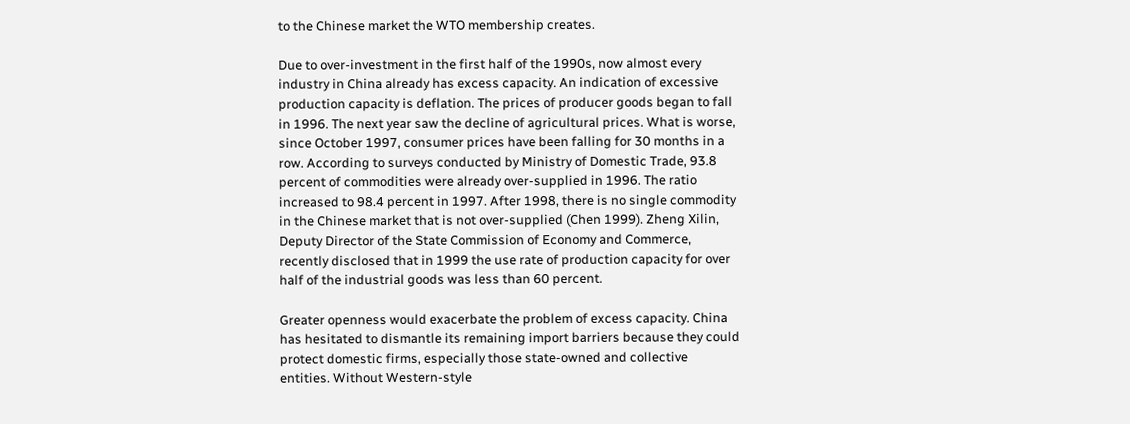to the Chinese market the WTO membership creates.

Due to over-investment in the first half of the 1990s, now almost every industry in China already has excess capacity. An indication of excessive production capacity is deflation. The prices of producer goods began to fall in 1996. The next year saw the decline of agricultural prices. What is worse, since October 1997, consumer prices have been falling for 30 months in a row. According to surveys conducted by Ministry of Domestic Trade, 93.8 percent of commodities were already over-supplied in 1996. The ratio increased to 98.4 percent in 1997. After 1998, there is no single commodity in the Chinese market that is not over-supplied (Chen 1999). Zheng Xilin, Deputy Director of the State Commission of Economy and Commerce, recently disclosed that in 1999 the use rate of production capacity for over half of the industrial goods was less than 60 percent.

Greater openness would exacerbate the problem of excess capacity. China has hesitated to dismantle its remaining import barriers because they could protect domestic firms, especially those state-owned and collective entities. Without Western-style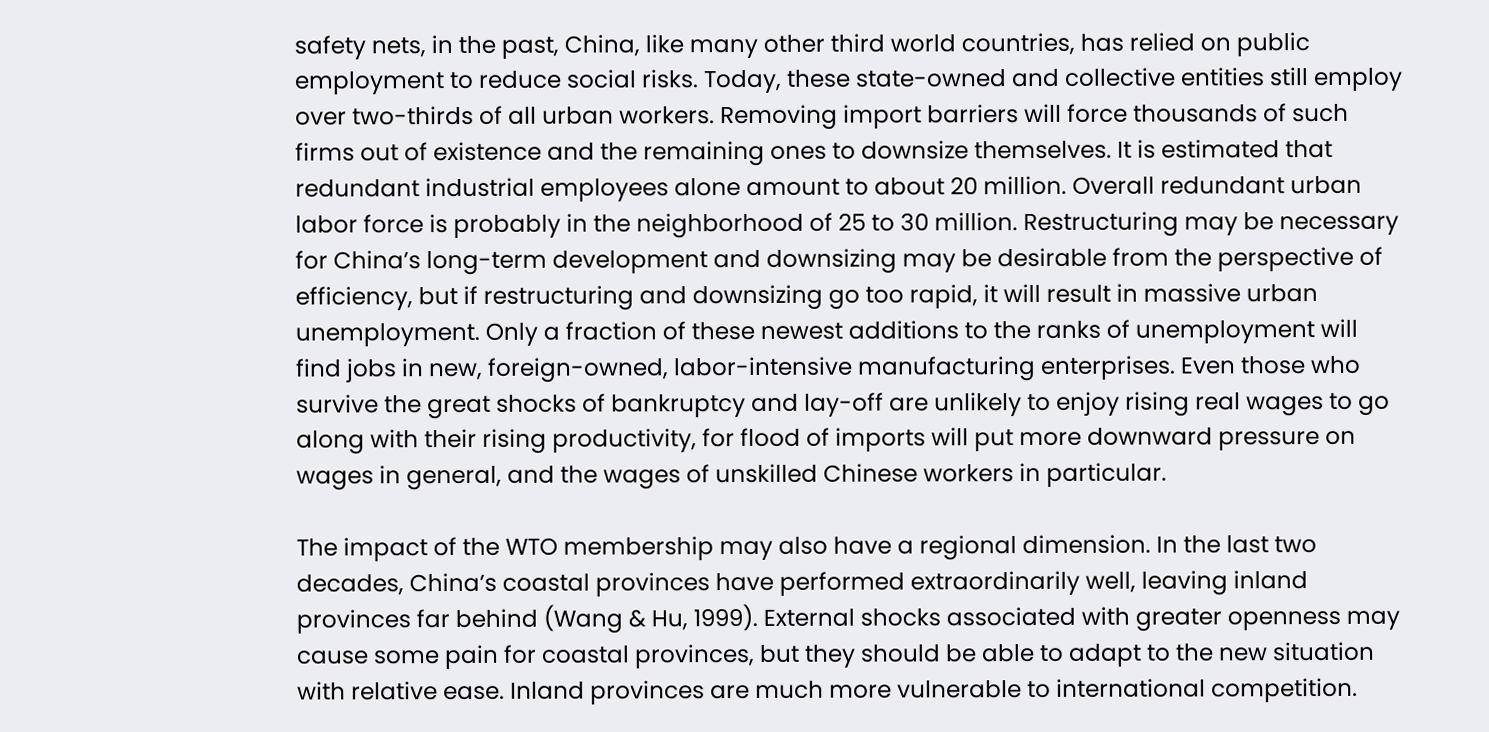safety nets, in the past, China, like many other third world countries, has relied on public employment to reduce social risks. Today, these state-owned and collective entities still employ over two-thirds of all urban workers. Removing import barriers will force thousands of such firms out of existence and the remaining ones to downsize themselves. It is estimated that redundant industrial employees alone amount to about 20 million. Overall redundant urban labor force is probably in the neighborhood of 25 to 30 million. Restructuring may be necessary for China’s long-term development and downsizing may be desirable from the perspective of efficiency, but if restructuring and downsizing go too rapid, it will result in massive urban unemployment. Only a fraction of these newest additions to the ranks of unemployment will find jobs in new, foreign-owned, labor-intensive manufacturing enterprises. Even those who survive the great shocks of bankruptcy and lay-off are unlikely to enjoy rising real wages to go along with their rising productivity, for flood of imports will put more downward pressure on wages in general, and the wages of unskilled Chinese workers in particular.

The impact of the WTO membership may also have a regional dimension. In the last two decades, China’s coastal provinces have performed extraordinarily well, leaving inland provinces far behind (Wang & Hu, 1999). External shocks associated with greater openness may cause some pain for coastal provinces, but they should be able to adapt to the new situation with relative ease. Inland provinces are much more vulnerable to international competition.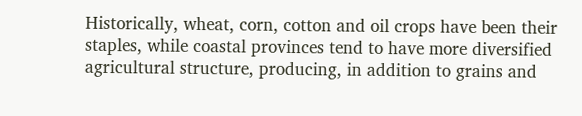Historically, wheat, corn, cotton and oil crops have been their staples, while coastal provinces tend to have more diversified agricultural structure, producing, in addition to grains and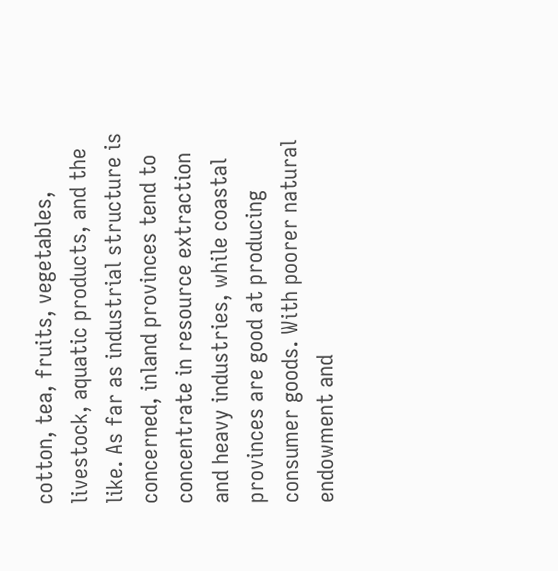cotton, tea, fruits, vegetables, livestock, aquatic products, and the like. As far as industrial structure is concerned, inland provinces tend to concentrate in resource extraction and heavy industries, while coastal provinces are good at producing consumer goods. With poorer natural endowment and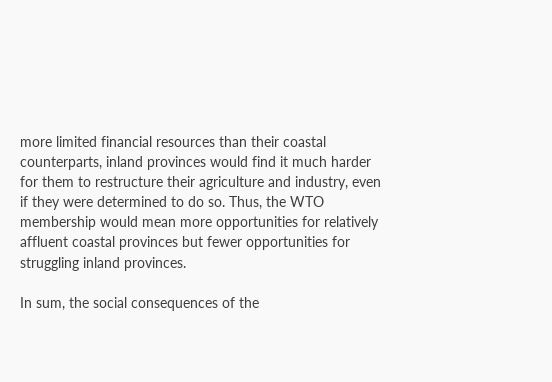more limited financial resources than their coastal counterparts, inland provinces would find it much harder for them to restructure their agriculture and industry, even if they were determined to do so. Thus, the WTO membership would mean more opportunities for relatively affluent coastal provinces but fewer opportunities for struggling inland provinces.

In sum, the social consequences of the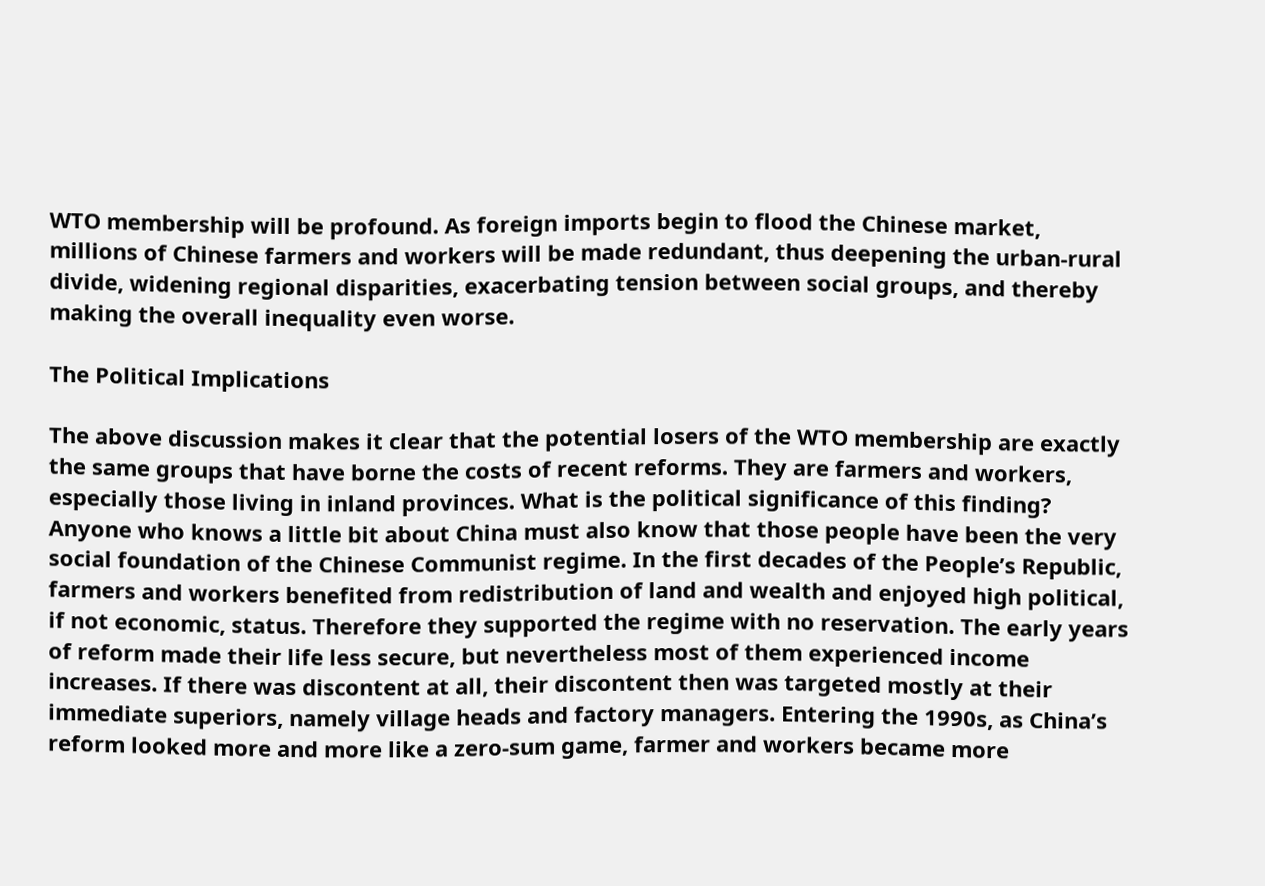WTO membership will be profound. As foreign imports begin to flood the Chinese market, millions of Chinese farmers and workers will be made redundant, thus deepening the urban-rural divide, widening regional disparities, exacerbating tension between social groups, and thereby making the overall inequality even worse.

The Political Implications

The above discussion makes it clear that the potential losers of the WTO membership are exactly the same groups that have borne the costs of recent reforms. They are farmers and workers, especially those living in inland provinces. What is the political significance of this finding? Anyone who knows a little bit about China must also know that those people have been the very social foundation of the Chinese Communist regime. In the first decades of the People’s Republic, farmers and workers benefited from redistribution of land and wealth and enjoyed high political, if not economic, status. Therefore they supported the regime with no reservation. The early years of reform made their life less secure, but nevertheless most of them experienced income increases. If there was discontent at all, their discontent then was targeted mostly at their immediate superiors, namely village heads and factory managers. Entering the 1990s, as China’s reform looked more and more like a zero-sum game, farmer and workers became more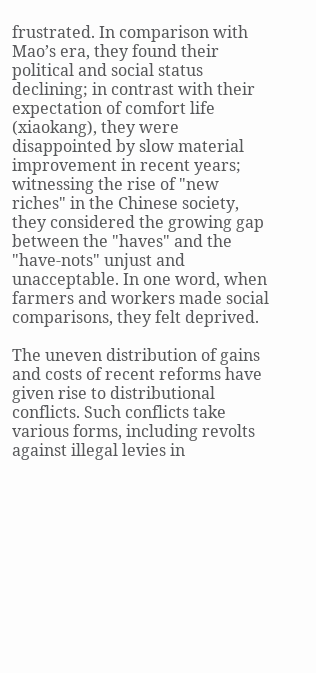frustrated. In comparison with Mao’s era, they found their political and social status declining; in contrast with their expectation of comfort life (xiaokang), they were disappointed by slow material improvement in recent years; witnessing the rise of "new riches" in the Chinese society, they considered the growing gap between the "haves" and the "have-nots" unjust and unacceptable. In one word, when farmers and workers made social comparisons, they felt deprived.

The uneven distribution of gains and costs of recent reforms have given rise to distributional conflicts. Such conflicts take various forms, including revolts against illegal levies in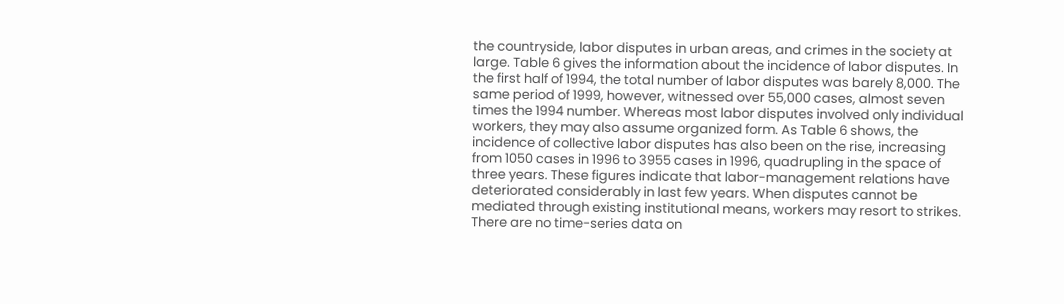the countryside, labor disputes in urban areas, and crimes in the society at large. Table 6 gives the information about the incidence of labor disputes. In the first half of 1994, the total number of labor disputes was barely 8,000. The same period of 1999, however, witnessed over 55,000 cases, almost seven times the 1994 number. Whereas most labor disputes involved only individual workers, they may also assume organized form. As Table 6 shows, the incidence of collective labor disputes has also been on the rise, increasing from 1050 cases in 1996 to 3955 cases in 1996, quadrupling in the space of three years. These figures indicate that labor-management relations have deteriorated considerably in last few years. When disputes cannot be mediated through existing institutional means, workers may resort to strikes. There are no time-series data on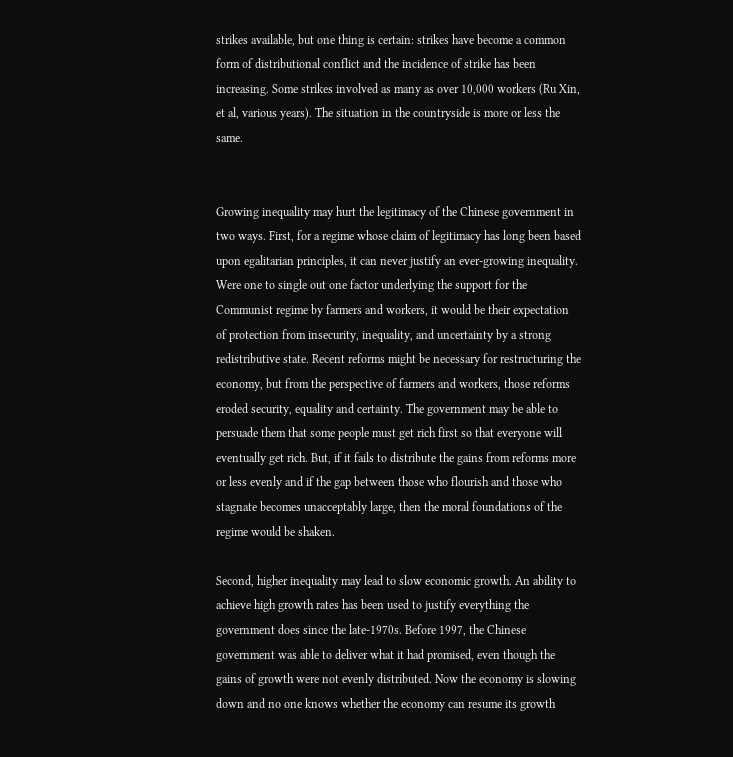strikes available, but one thing is certain: strikes have become a common form of distributional conflict and the incidence of strike has been increasing. Some strikes involved as many as over 10,000 workers (Ru Xin, et al, various years). The situation in the countryside is more or less the same.


Growing inequality may hurt the legitimacy of the Chinese government in two ways. First, for a regime whose claim of legitimacy has long been based upon egalitarian principles, it can never justify an ever-growing inequality. Were one to single out one factor underlying the support for the Communist regime by farmers and workers, it would be their expectation of protection from insecurity, inequality, and uncertainty by a strong redistributive state. Recent reforms might be necessary for restructuring the economy, but from the perspective of farmers and workers, those reforms eroded security, equality and certainty. The government may be able to persuade them that some people must get rich first so that everyone will eventually get rich. But, if it fails to distribute the gains from reforms more or less evenly and if the gap between those who flourish and those who stagnate becomes unacceptably large, then the moral foundations of the regime would be shaken.

Second, higher inequality may lead to slow economic growth. An ability to achieve high growth rates has been used to justify everything the government does since the late-1970s. Before 1997, the Chinese government was able to deliver what it had promised, even though the gains of growth were not evenly distributed. Now the economy is slowing down and no one knows whether the economy can resume its growth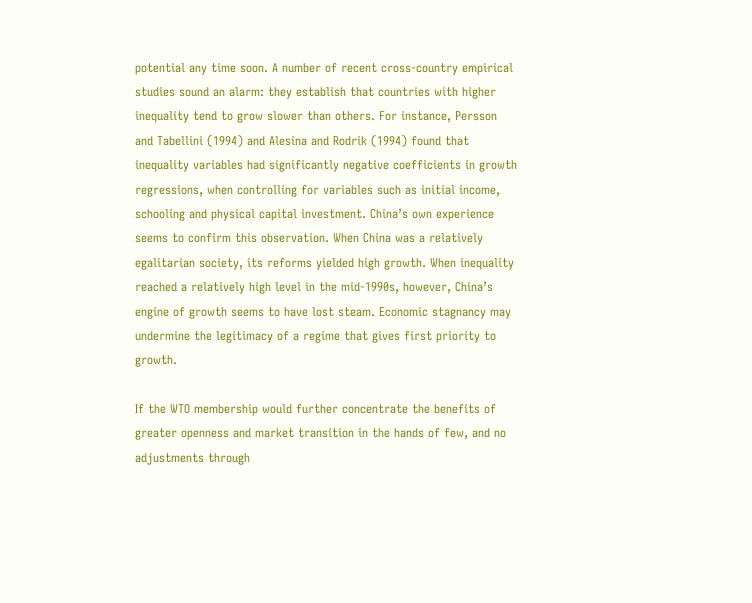potential any time soon. A number of recent cross-country empirical studies sound an alarm: they establish that countries with higher inequality tend to grow slower than others. For instance, Persson and Tabellini (1994) and Alesina and Rodrik (1994) found that inequality variables had significantly negative coefficients in growth regressions, when controlling for variables such as initial income, schooling and physical capital investment. China’s own experience seems to confirm this observation. When China was a relatively egalitarian society, its reforms yielded high growth. When inequality reached a relatively high level in the mid-1990s, however, China’s engine of growth seems to have lost steam. Economic stagnancy may undermine the legitimacy of a regime that gives first priority to growth.

If the WTO membership would further concentrate the benefits of greater openness and market transition in the hands of few, and no adjustments through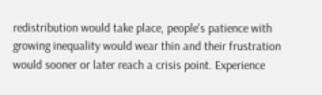redistribution would take place, people's patience with growing inequality would wear thin and their frustration would sooner or later reach a crisis point. Experience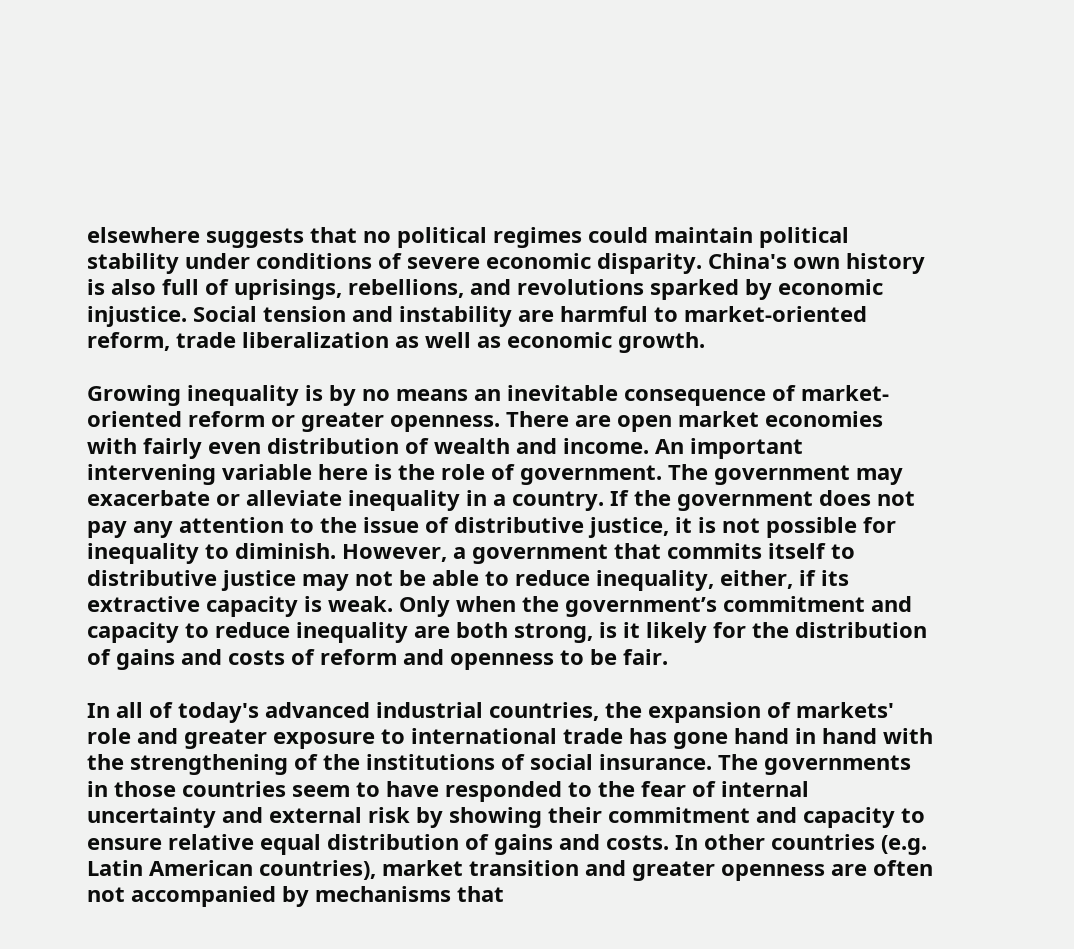elsewhere suggests that no political regimes could maintain political stability under conditions of severe economic disparity. China's own history is also full of uprisings, rebellions, and revolutions sparked by economic injustice. Social tension and instability are harmful to market-oriented reform, trade liberalization as well as economic growth.

Growing inequality is by no means an inevitable consequence of market-oriented reform or greater openness. There are open market economies with fairly even distribution of wealth and income. An important intervening variable here is the role of government. The government may exacerbate or alleviate inequality in a country. If the government does not pay any attention to the issue of distributive justice, it is not possible for inequality to diminish. However, a government that commits itself to distributive justice may not be able to reduce inequality, either, if its extractive capacity is weak. Only when the government’s commitment and capacity to reduce inequality are both strong, is it likely for the distribution of gains and costs of reform and openness to be fair.

In all of today's advanced industrial countries, the expansion of markets' role and greater exposure to international trade has gone hand in hand with the strengthening of the institutions of social insurance. The governments in those countries seem to have responded to the fear of internal uncertainty and external risk by showing their commitment and capacity to ensure relative equal distribution of gains and costs. In other countries (e.g. Latin American countries), market transition and greater openness are often not accompanied by mechanisms that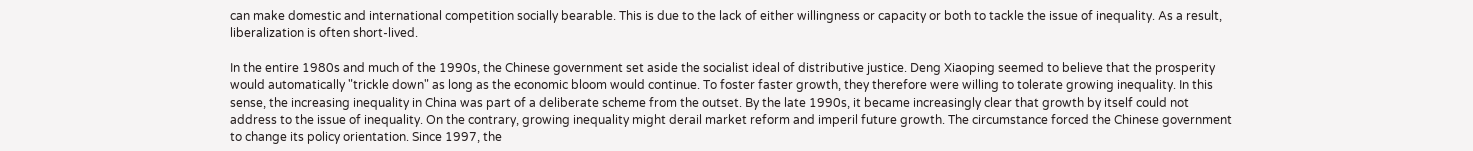can make domestic and international competition socially bearable. This is due to the lack of either willingness or capacity or both to tackle the issue of inequality. As a result, liberalization is often short-lived.

In the entire 1980s and much of the 1990s, the Chinese government set aside the socialist ideal of distributive justice. Deng Xiaoping seemed to believe that the prosperity would automatically "trickle down" as long as the economic bloom would continue. To foster faster growth, they therefore were willing to tolerate growing inequality. In this sense, the increasing inequality in China was part of a deliberate scheme from the outset. By the late 1990s, it became increasingly clear that growth by itself could not address to the issue of inequality. On the contrary, growing inequality might derail market reform and imperil future growth. The circumstance forced the Chinese government to change its policy orientation. Since 1997, the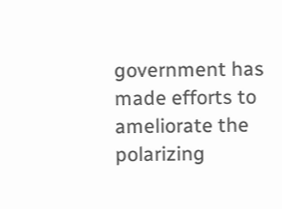government has made efforts to ameliorate the polarizing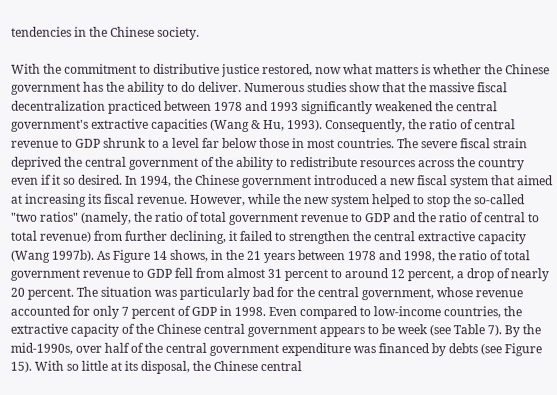tendencies in the Chinese society.

With the commitment to distributive justice restored, now what matters is whether the Chinese government has the ability to do deliver. Numerous studies show that the massive fiscal decentralization practiced between 1978 and 1993 significantly weakened the central government's extractive capacities (Wang & Hu, 1993). Consequently, the ratio of central revenue to GDP shrunk to a level far below those in most countries. The severe fiscal strain deprived the central government of the ability to redistribute resources across the country even if it so desired. In 1994, the Chinese government introduced a new fiscal system that aimed at increasing its fiscal revenue. However, while the new system helped to stop the so-called "two ratios" (namely, the ratio of total government revenue to GDP and the ratio of central to total revenue) from further declining, it failed to strengthen the central extractive capacity (Wang 1997b). As Figure 14 shows, in the 21 years between 1978 and 1998, the ratio of total government revenue to GDP fell from almost 31 percent to around 12 percent, a drop of nearly 20 percent. The situation was particularly bad for the central government, whose revenue accounted for only 7 percent of GDP in 1998. Even compared to low-income countries, the extractive capacity of the Chinese central government appears to be week (see Table 7). By the mid-1990s, over half of the central government expenditure was financed by debts (see Figure 15). With so little at its disposal, the Chinese central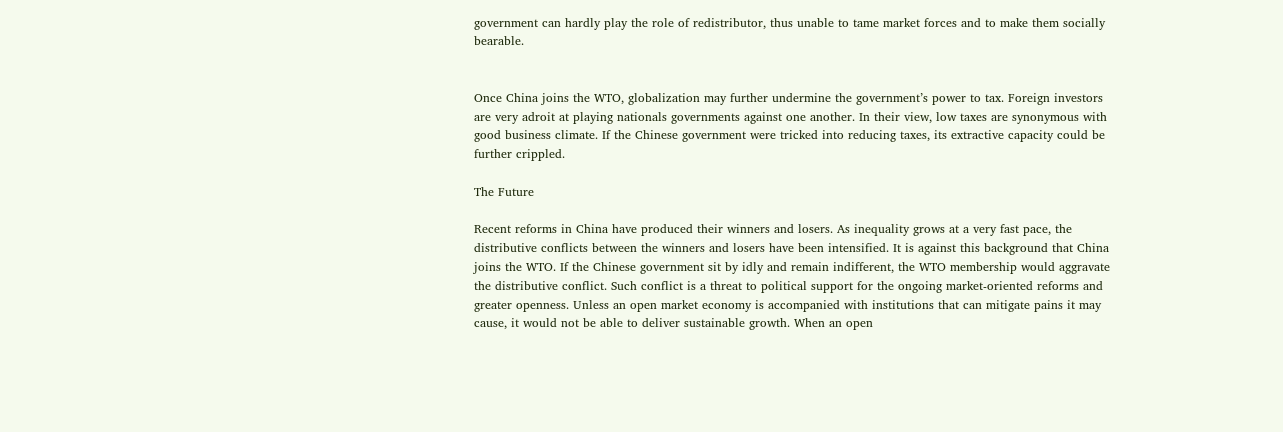government can hardly play the role of redistributor, thus unable to tame market forces and to make them socially bearable.


Once China joins the WTO, globalization may further undermine the government’s power to tax. Foreign investors are very adroit at playing nationals governments against one another. In their view, low taxes are synonymous with good business climate. If the Chinese government were tricked into reducing taxes, its extractive capacity could be further crippled.

The Future

Recent reforms in China have produced their winners and losers. As inequality grows at a very fast pace, the distributive conflicts between the winners and losers have been intensified. It is against this background that China joins the WTO. If the Chinese government sit by idly and remain indifferent, the WTO membership would aggravate the distributive conflict. Such conflict is a threat to political support for the ongoing market-oriented reforms and greater openness. Unless an open market economy is accompanied with institutions that can mitigate pains it may cause, it would not be able to deliver sustainable growth. When an open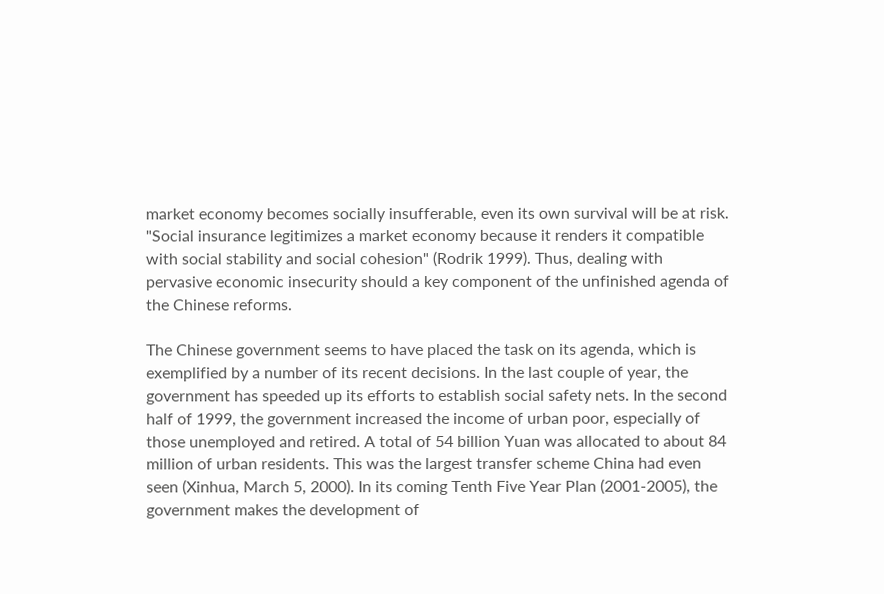market economy becomes socially insufferable, even its own survival will be at risk. "Social insurance legitimizes a market economy because it renders it compatible with social stability and social cohesion" (Rodrik 1999). Thus, dealing with pervasive economic insecurity should a key component of the unfinished agenda of the Chinese reforms.

The Chinese government seems to have placed the task on its agenda, which is exemplified by a number of its recent decisions. In the last couple of year, the government has speeded up its efforts to establish social safety nets. In the second half of 1999, the government increased the income of urban poor, especially of those unemployed and retired. A total of 54 billion Yuan was allocated to about 84 million of urban residents. This was the largest transfer scheme China had even seen (Xinhua, March 5, 2000). In its coming Tenth Five Year Plan (2001-2005), the government makes the development of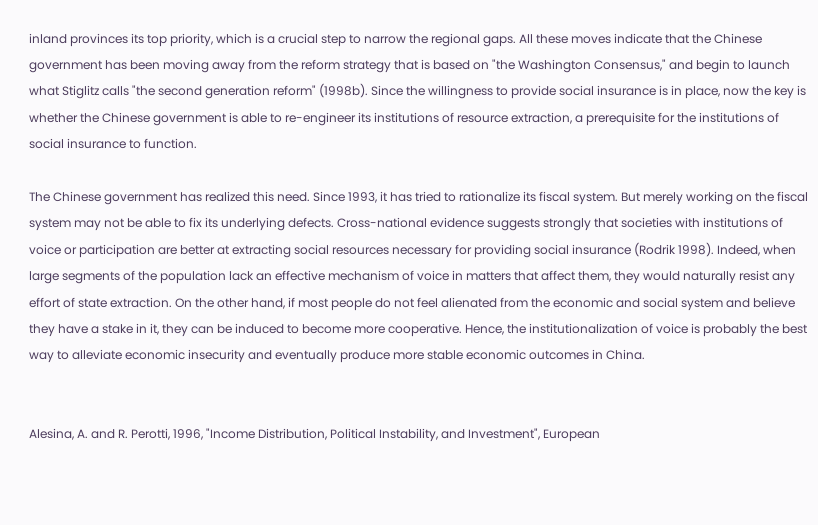inland provinces its top priority, which is a crucial step to narrow the regional gaps. All these moves indicate that the Chinese government has been moving away from the reform strategy that is based on "the Washington Consensus," and begin to launch what Stiglitz calls "the second generation reform" (1998b). Since the willingness to provide social insurance is in place, now the key is whether the Chinese government is able to re-engineer its institutions of resource extraction, a prerequisite for the institutions of social insurance to function.

The Chinese government has realized this need. Since 1993, it has tried to rationalize its fiscal system. But merely working on the fiscal system may not be able to fix its underlying defects. Cross-national evidence suggests strongly that societies with institutions of voice or participation are better at extracting social resources necessary for providing social insurance (Rodrik 1998). Indeed, when large segments of the population lack an effective mechanism of voice in matters that affect them, they would naturally resist any effort of state extraction. On the other hand, if most people do not feel alienated from the economic and social system and believe they have a stake in it, they can be induced to become more cooperative. Hence, the institutionalization of voice is probably the best way to alleviate economic insecurity and eventually produce more stable economic outcomes in China.


Alesina, A. and R. Perotti, 1996, "Income Distribution, Political Instability, and Investment", European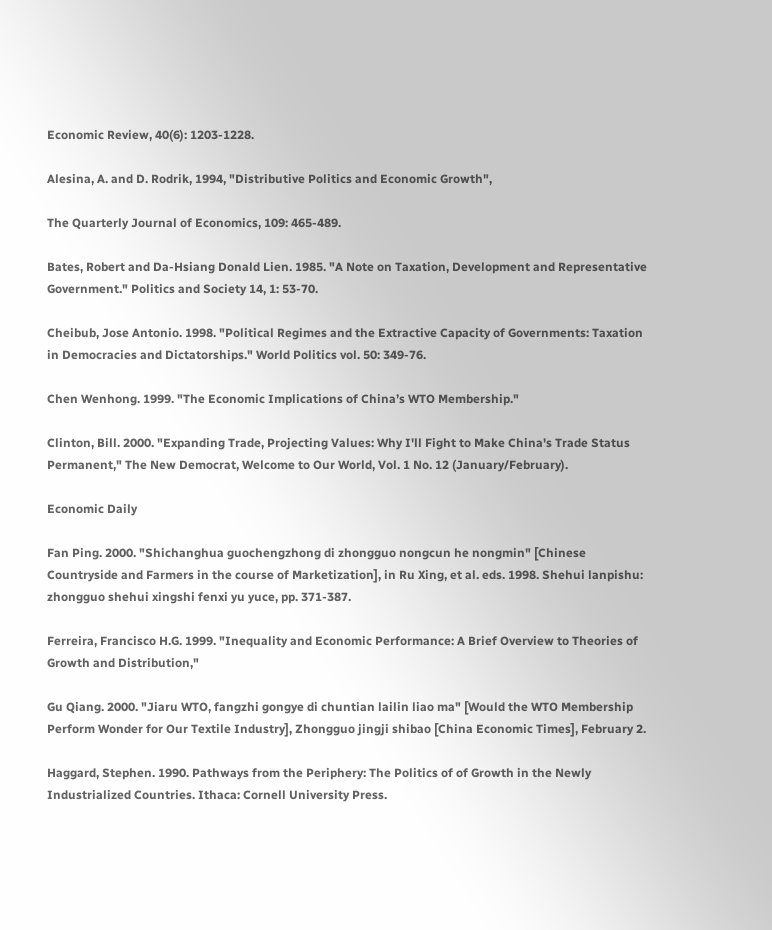Economic Review, 40(6): 1203-1228.

Alesina, A. and D. Rodrik, 1994, "Distributive Politics and Economic Growth",

The Quarterly Journal of Economics, 109: 465-489.

Bates, Robert and Da-Hsiang Donald Lien. 1985. "A Note on Taxation, Development and Representative Government." Politics and Society 14, 1: 53-70.

Cheibub, Jose Antonio. 1998. "Political Regimes and the Extractive Capacity of Governments: Taxation in Democracies and Dictatorships." World Politics vol. 50: 349-76.

Chen Wenhong. 1999. "The Economic Implications of China’s WTO Membership."

Clinton, Bill. 2000. "Expanding Trade, Projecting Values: Why I'll Fight to Make China's Trade Status Permanent," The New Democrat, Welcome to Our World, Vol. 1 No. 12 (January/February).

Economic Daily

Fan Ping. 2000. "Shichanghua guochengzhong di zhongguo nongcun he nongmin" [Chinese Countryside and Farmers in the course of Marketization], in Ru Xing, et al. eds. 1998. Shehui lanpishu: zhongguo shehui xingshi fenxi yu yuce, pp. 371-387.

Ferreira, Francisco H.G. 1999. "Inequality and Economic Performance: A Brief Overview to Theories of Growth and Distribution,"

Gu Qiang. 2000. "Jiaru WTO, fangzhi gongye di chuntian lailin liao ma" [Would the WTO Membership Perform Wonder for Our Textile Industry], Zhongguo jingji shibao [China Economic Times], February 2.

Haggard, Stephen. 1990. Pathways from the Periphery: The Politics of of Growth in the Newly Industrialized Countries. Ithaca: Cornell University Press.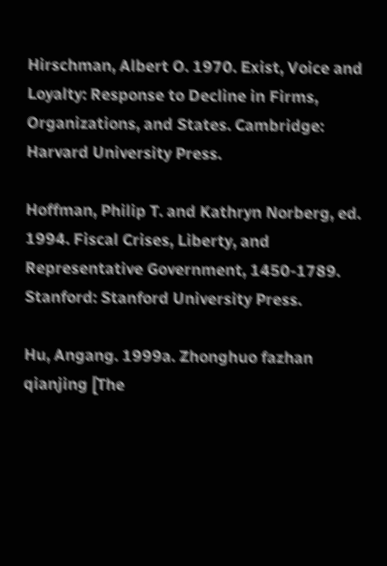Hirschman, Albert O. 1970. Exist, Voice and Loyalty: Response to Decline in Firms, Organizations, and States. Cambridge: Harvard University Press.

Hoffman, Philip T. and Kathryn Norberg, ed. 1994. Fiscal Crises, Liberty, and Representative Government, 1450-1789. Stanford: Stanford University Press.

Hu, Angang. 1999a. Zhonghuo fazhan qianjing [The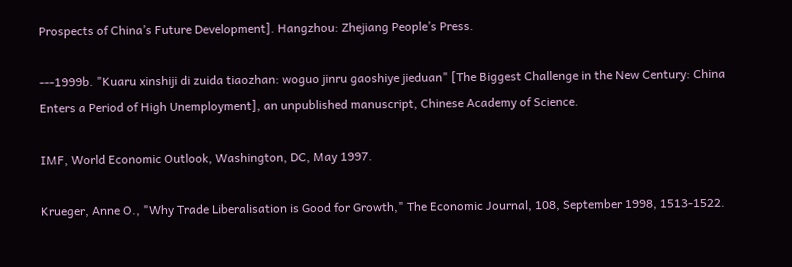Prospects of China’s Future Development]. Hangzhou: Zhejiang People’s Press.

---1999b. "Kuaru xinshiji di zuida tiaozhan: woguo jinru gaoshiye jieduan" [The Biggest Challenge in the New Century: China Enters a Period of High Unemployment], an unpublished manuscript, Chinese Academy of Science.

IMF, World Economic Outlook, Washington, DC, May 1997.

Krueger, Anne O., "Why Trade Liberalisation is Good for Growth," The Economic Journal, 108, September 1998, 1513-1522.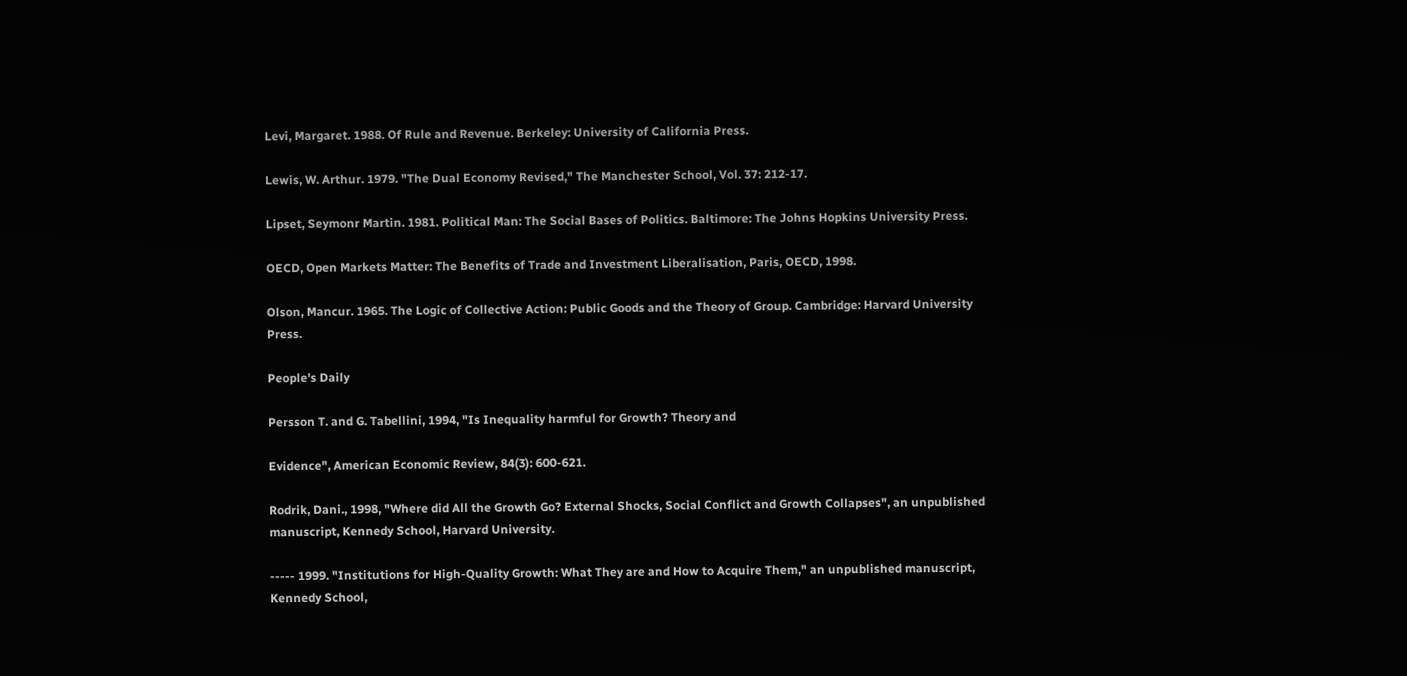Levi, Margaret. 1988. Of Rule and Revenue. Berkeley: University of California Press.

Lewis, W. Arthur. 1979. "The Dual Economy Revised," The Manchester School, Vol. 37: 212-17.

Lipset, Seymonr Martin. 1981. Political Man: The Social Bases of Politics. Baltimore: The Johns Hopkins University Press.

OECD, Open Markets Matter: The Benefits of Trade and Investment Liberalisation, Paris, OECD, 1998.

Olson, Mancur. 1965. The Logic of Collective Action: Public Goods and the Theory of Group. Cambridge: Harvard University Press.

People's Daily

Persson T. and G. Tabellini, 1994, "Is Inequality harmful for Growth? Theory and

Evidence", American Economic Review, 84(3): 600-621.

Rodrik, Dani., 1998, "Where did All the Growth Go? External Shocks, Social Conflict and Growth Collapses", an unpublished manuscript, Kennedy School, Harvard University.

----- 1999. "Institutions for High-Quality Growth: What They are and How to Acquire Them," an unpublished manuscript, Kennedy School,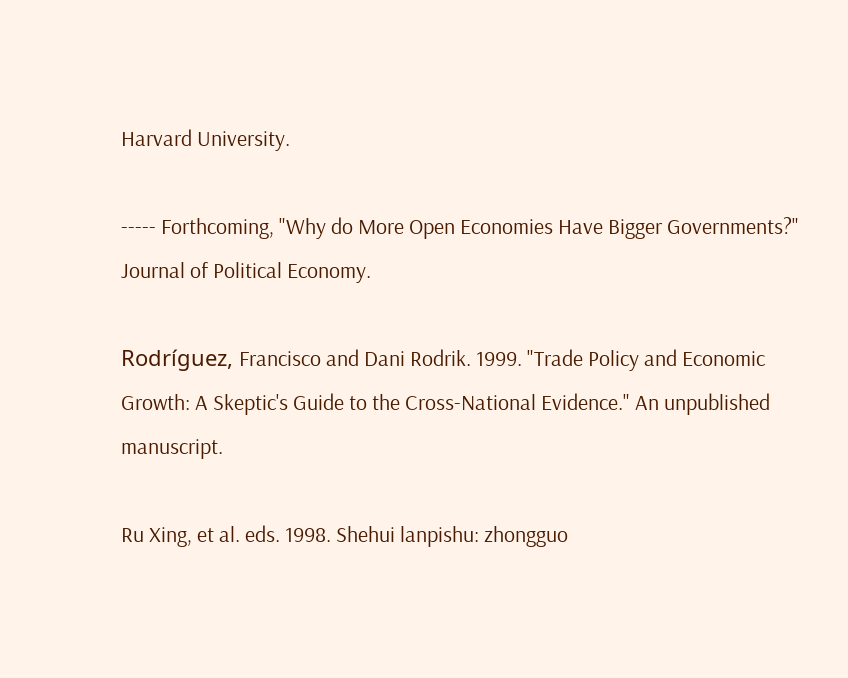Harvard University.

----- Forthcoming, "Why do More Open Economies Have Bigger Governments?" Journal of Political Economy.

Rodríguez, Francisco and Dani Rodrik. 1999. "Trade Policy and Economic Growth: A Skeptic's Guide to the Cross-National Evidence." An unpublished manuscript.

Ru Xing, et al. eds. 1998. Shehui lanpishu: zhongguo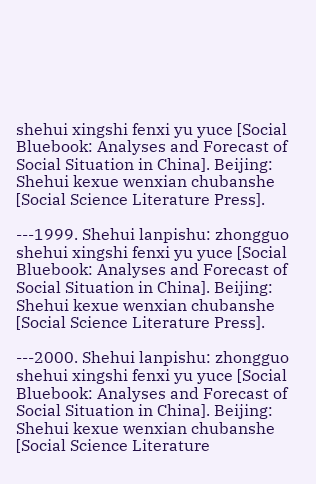shehui xingshi fenxi yu yuce [Social Bluebook: Analyses and Forecast of Social Situation in China]. Beijing: Shehui kexue wenxian chubanshe [Social Science Literature Press].

---1999. Shehui lanpishu: zhongguo shehui xingshi fenxi yu yuce [Social Bluebook: Analyses and Forecast of Social Situation in China]. Beijing: Shehui kexue wenxian chubanshe [Social Science Literature Press].

---2000. Shehui lanpishu: zhongguo shehui xingshi fenxi yu yuce [Social Bluebook: Analyses and Forecast of Social Situation in China]. Beijing: Shehui kexue wenxian chubanshe [Social Science Literature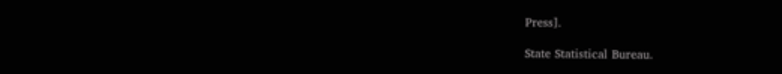Press].

State Statistical Bureau.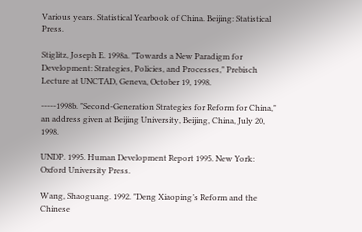Various years. Statistical Yearbook of China. Beijing: Statistical Press.

Stiglitz, Joseph E. 1998a. "Towards a New Paradigm for Development: Strategies, Policies, and Processes," Prebisch Lecture at UNCTAD, Geneva, October 19, 1998.

-----1998b. "Second-Generation Strategies for Reform for China," an address given at Beijing University, Beijing, China, July 20, 1998.

UNDP. 1995. Human Development Report 1995. New York: Oxford University Press.

Wang, Shaoguang. 1992. "Deng Xiaoping’s Reform and the Chinese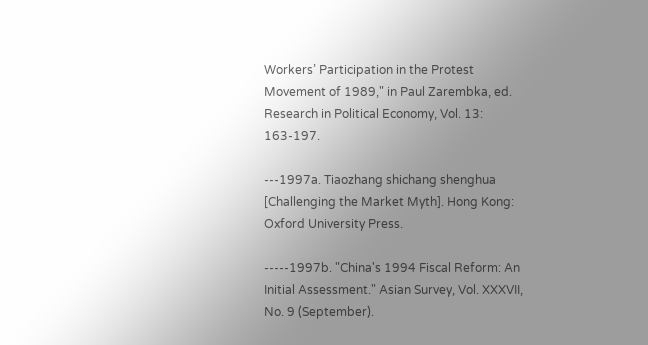Workers’ Participation in the Protest Movement of 1989," in Paul Zarembka, ed. Research in Political Economy, Vol. 13: 163-197.

---1997a. Tiaozhang shichang shenghua [Challenging the Market Myth]. Hong Kong: Oxford University Press.

-----1997b. "China's 1994 Fiscal Reform: An Initial Assessment." Asian Survey, Vol. XXXVII, No. 9 (September).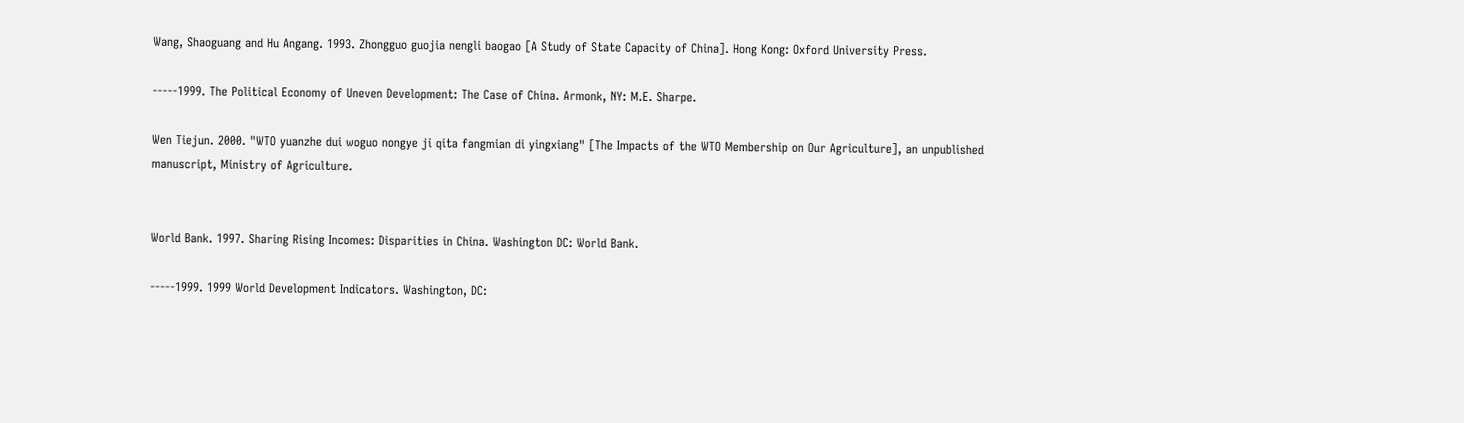Wang, Shaoguang and Hu Angang. 1993. Zhongguo guojia nengli baogao [A Study of State Capacity of China]. Hong Kong: Oxford University Press.

-----1999. The Political Economy of Uneven Development: The Case of China. Armonk, NY: M.E. Sharpe.

Wen Tiejun. 2000. "WTO yuanzhe dui woguo nongye ji qita fangmian di yingxiang" [The Impacts of the WTO Membership on Our Agriculture], an unpublished manuscript, Ministry of Agriculture.


World Bank. 1997. Sharing Rising Incomes: Disparities in China. Washington DC: World Bank.

-----1999. 1999 World Development Indicators. Washington, DC: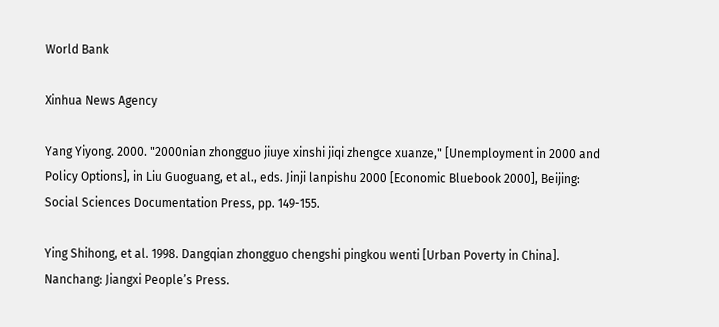World Bank

Xinhua News Agency

Yang Yiyong. 2000. "2000nian zhongguo jiuye xinshi jiqi zhengce xuanze," [Unemployment in 2000 and Policy Options], in Liu Guoguang, et al., eds. Jinji lanpishu 2000 [Economic Bluebook 2000], Beijing: Social Sciences Documentation Press, pp. 149-155.

Ying Shihong, et al. 1998. Dangqian zhongguo chengshi pingkou wenti [Urban Poverty in China]. Nanchang: Jiangxi People’s Press.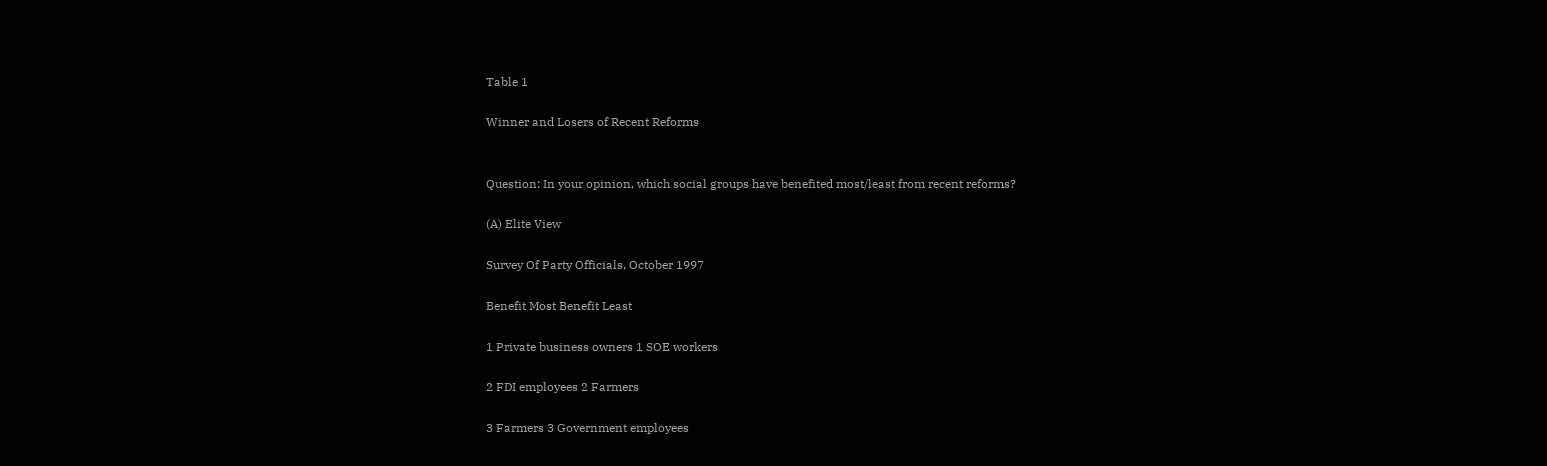Table 1

Winner and Losers of Recent Reforms


Question: In your opinion, which social groups have benefited most/least from recent reforms?

(A) Elite View

Survey Of Party Officials, October 1997

Benefit Most Benefit Least

1 Private business owners 1 SOE workers

2 FDI employees 2 Farmers

3 Farmers 3 Government employees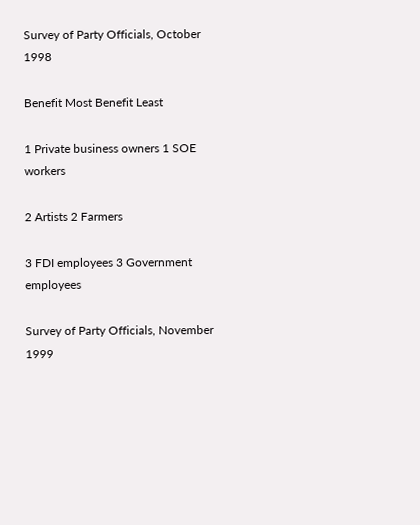Survey of Party Officials, October 1998

Benefit Most Benefit Least

1 Private business owners 1 SOE workers

2 Artists 2 Farmers

3 FDI employees 3 Government employees

Survey of Party Officials, November 1999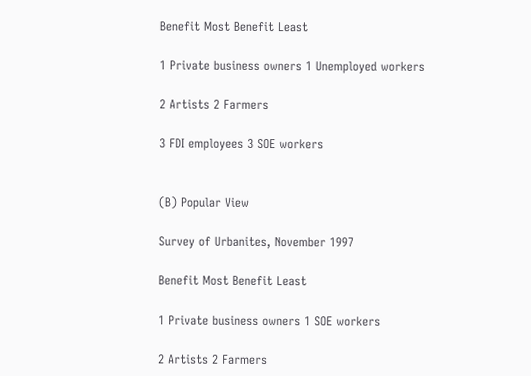Benefit Most Benefit Least

1 Private business owners 1 Unemployed workers

2 Artists 2 Farmers

3 FDI employees 3 SOE workers


(B) Popular View

Survey of Urbanites, November 1997

Benefit Most Benefit Least

1 Private business owners 1 SOE workers

2 Artists 2 Farmers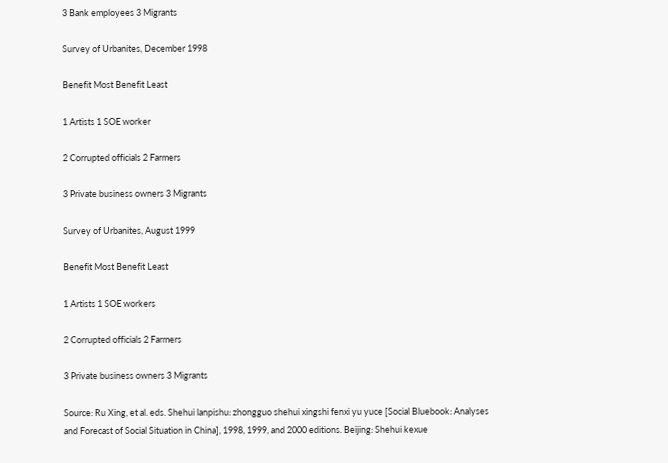3 Bank employees 3 Migrants

Survey of Urbanites, December 1998

Benefit Most Benefit Least

1 Artists 1 SOE worker

2 Corrupted officials 2 Farmers

3 Private business owners 3 Migrants

Survey of Urbanites, August 1999

Benefit Most Benefit Least

1 Artists 1 SOE workers

2 Corrupted officials 2 Farmers

3 Private business owners 3 Migrants

Source: Ru Xing, et al. eds. Shehui lanpishu: zhongguo shehui xingshi fenxi yu yuce [Social Bluebook: Analyses and Forecast of Social Situation in China], 1998, 1999, and 2000 editions. Beijing: Shehui kexue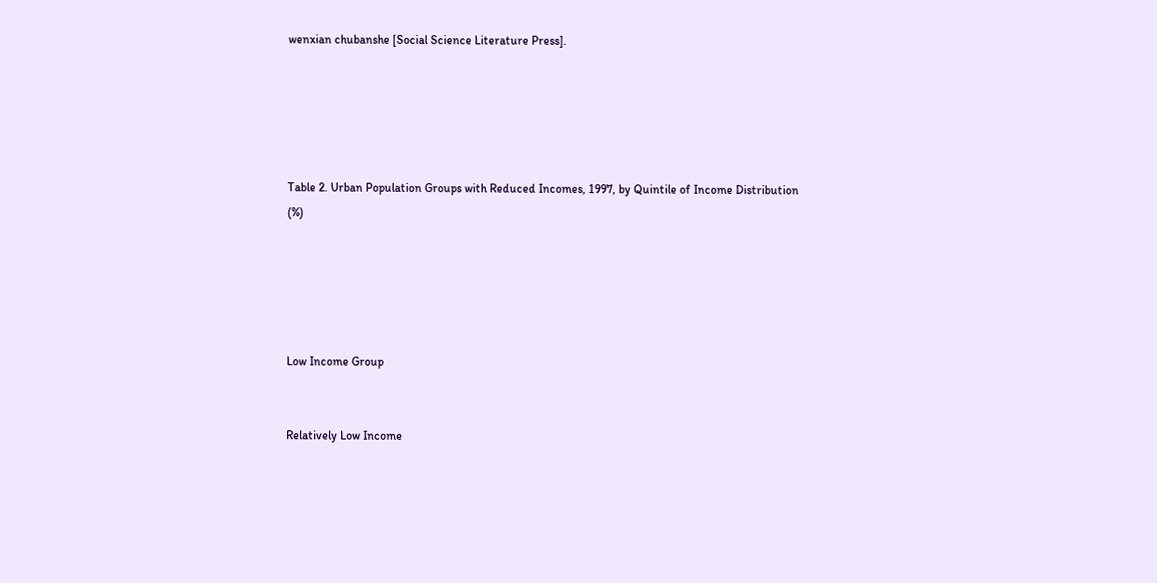wenxian chubanshe [Social Science Literature Press].





Table 2. Urban Population Groups with Reduced Incomes, 1997, by Quintile of Income Distribution (%)





Low Income Group


Relatively Low Income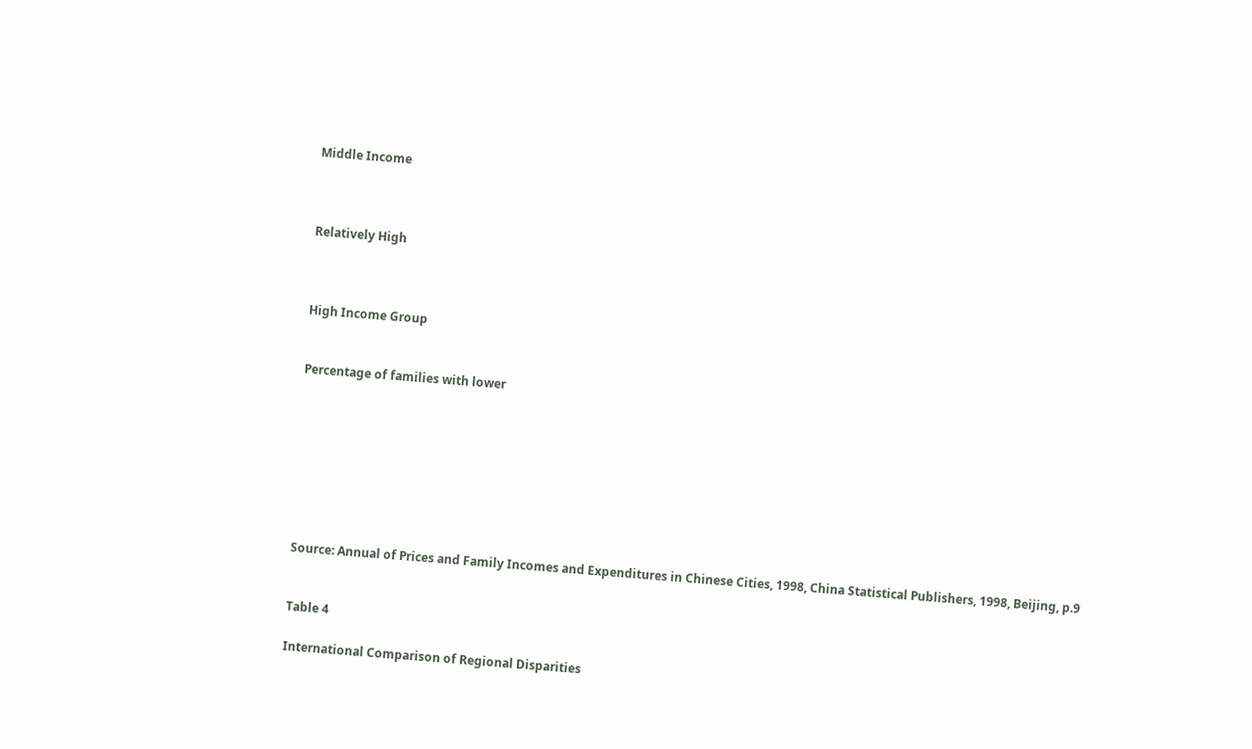Middle Income



Relatively High



High Income Group


Percentage of families with lower








Source: Annual of Prices and Family Incomes and Expenditures in Chinese Cities, 1998, China Statistical Publishers, 1998, Beijing, p.9


Table 4

International Comparison of Regional Disparities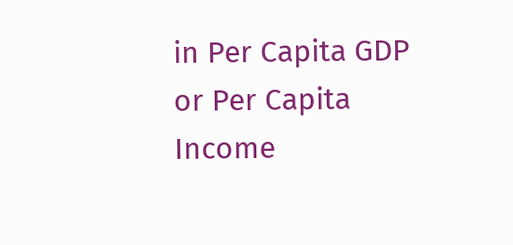in Per Capita GDP or Per Capita Income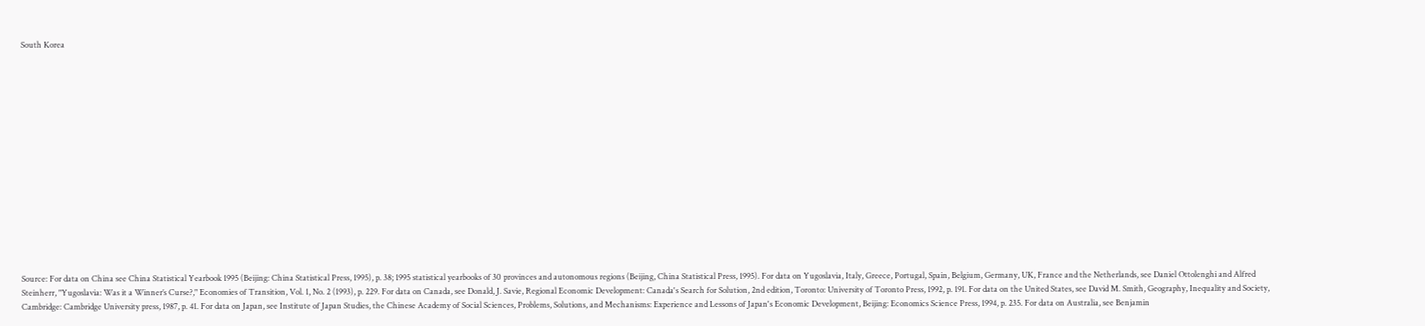South Korea
















Source: For data on China see China Statistical Yearbook 1995 (Beijing: China Statistical Press, 1995), p. 38; 1995 statistical yearbooks of 30 provinces and autonomous regions (Beijing, China Statistical Press, 1995). For data on Yugoslavia, Italy, Greece, Portugal, Spain, Belgium, Germany, UK, France and the Netherlands, see Daniel Ottolenghi and Alfred Steinherr, "Yugoslavia: Was it a Winner’s Curse?," Economies of Transition, Vol. 1, No. 2 (1993), p. 229. For data on Canada, see Donald, J. Savie, Regional Economic Development: Canada's Search for Solution, 2nd edition, Toronto: University of Toronto Press, 1992, p. 191. For data on the United States, see David M. Smith, Geography, Inequality and Society, Cambridge: Cambridge University press, 1987, p. 41. For data on Japan, see Institute of Japan Studies, the Chinese Academy of Social Sciences, Problems, Solutions, and Mechanisms: Experience and Lessons of Japan's Economic Development, Beijing: Economics Science Press, 1994, p. 235. For data on Australia, see Benjamin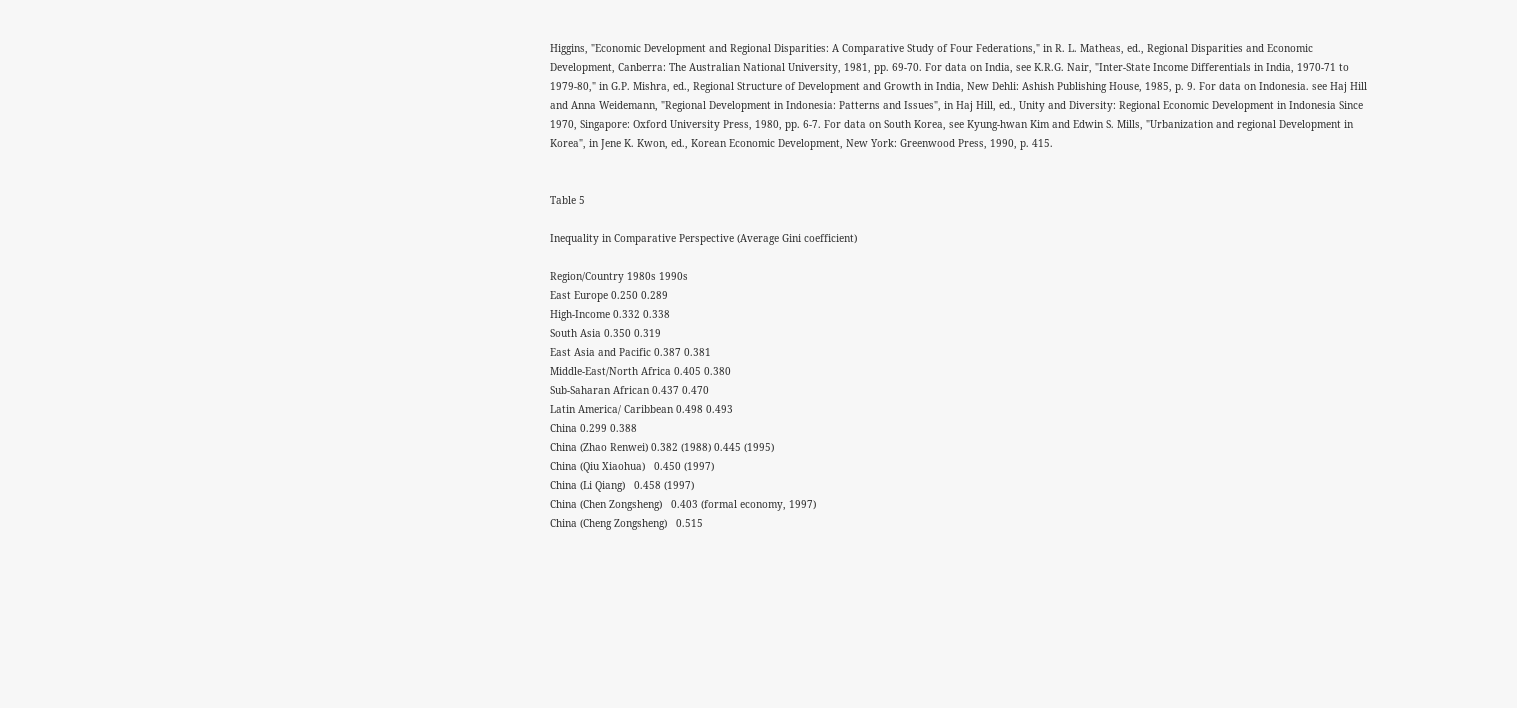Higgins, "Economic Development and Regional Disparities: A Comparative Study of Four Federations," in R. L. Matheas, ed., Regional Disparities and Economic Development, Canberra: The Australian National University, 1981, pp. 69-70. For data on India, see K.R.G. Nair, "Inter-State Income Differentials in India, 1970-71 to 1979-80," in G.P. Mishra, ed., Regional Structure of Development and Growth in India, New Dehli: Ashish Publishing House, 1985, p. 9. For data on Indonesia. see Haj Hill and Anna Weidemann, "Regional Development in Indonesia: Patterns and Issues", in Haj Hill, ed., Unity and Diversity: Regional Economic Development in Indonesia Since 1970, Singapore: Oxford University Press, 1980, pp. 6-7. For data on South Korea, see Kyung-hwan Kim and Edwin S. Mills, "Urbanization and regional Development in Korea", in Jene K. Kwon, ed., Korean Economic Development, New York: Greenwood Press, 1990, p. 415.


Table 5

Inequality in Comparative Perspective (Average Gini coefficient)

Region/Country 1980s 1990s
East Europe 0.250 0.289
High-Income 0.332 0.338
South Asia 0.350 0.319
East Asia and Pacific 0.387 0.381
Middle-East/North Africa 0.405 0.380
Sub-Saharan African 0.437 0.470
Latin America/ Caribbean 0.498 0.493
China 0.299 0.388
China (Zhao Renwei) 0.382 (1988) 0.445 (1995)
China (Qiu Xiaohua)   0.450 (1997)
China (Li Qiang)   0.458 (1997)
China (Chen Zongsheng)   0.403 (formal economy, 1997)
China (Cheng Zongsheng)   0.515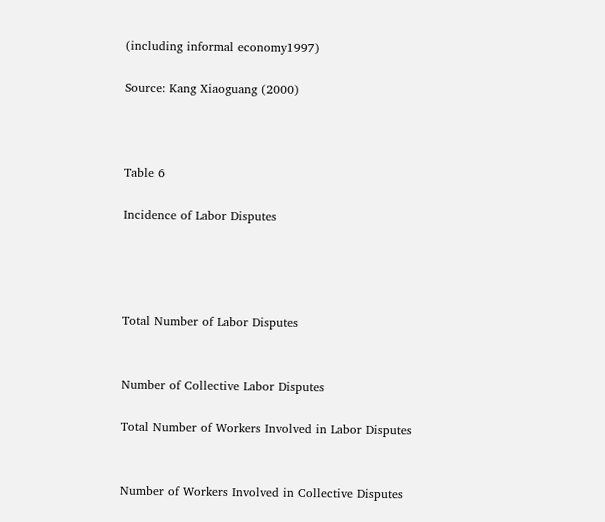(including informal economy1997)

Source: Kang Xiaoguang (2000)



Table 6

Incidence of Labor Disputes




Total Number of Labor Disputes


Number of Collective Labor Disputes

Total Number of Workers Involved in Labor Disputes


Number of Workers Involved in Collective Disputes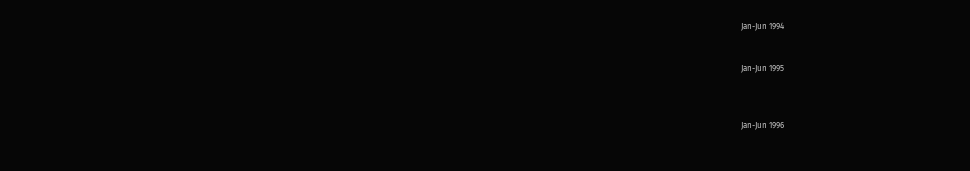Jan-Jun 1994


Jan-Jun 1995



Jan-Jun 1996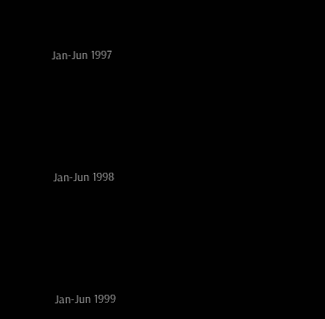Jan-Jun 1997





Jan-Jun 1998





Jan-Jun 1999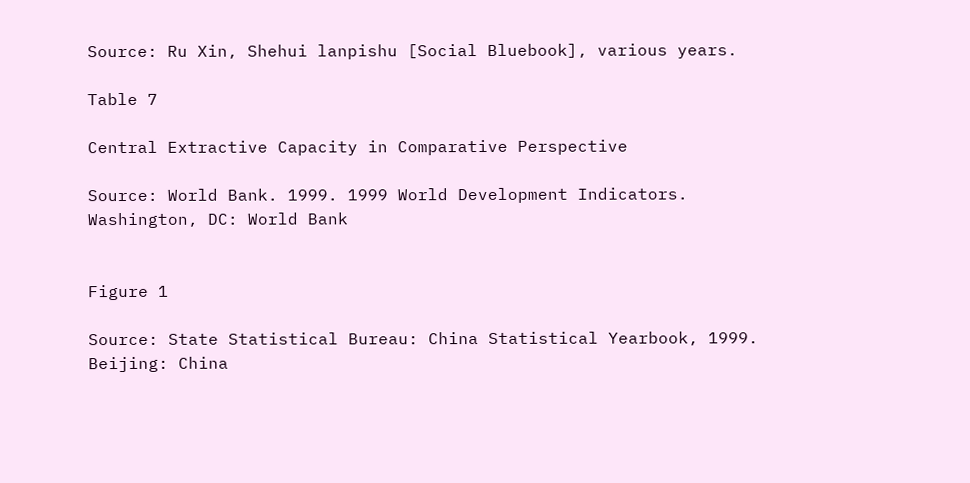Source: Ru Xin, Shehui lanpishu [Social Bluebook], various years.

Table 7

Central Extractive Capacity in Comparative Perspective

Source: World Bank. 1999. 1999 World Development Indicators. Washington, DC: World Bank


Figure 1

Source: State Statistical Bureau: China Statistical Yearbook, 1999. Beijing: China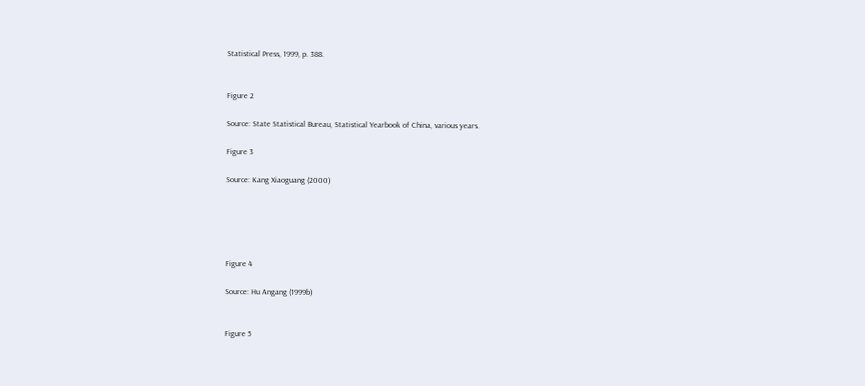Statistical Press, 1999, p. 388.


Figure 2

Source: State Statistical Bureau, Statistical Yearbook of China, various years.

Figure 3

Source: Kang Xiaoguang (2000)





Figure 4

Source: Hu Angang (1999b)


Figure 5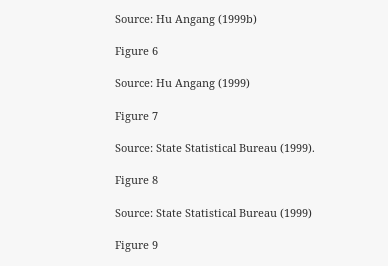Source: Hu Angang (1999b)

Figure 6

Source: Hu Angang (1999)

Figure 7

Source: State Statistical Bureau (1999).

Figure 8

Source: State Statistical Bureau (1999)

Figure 9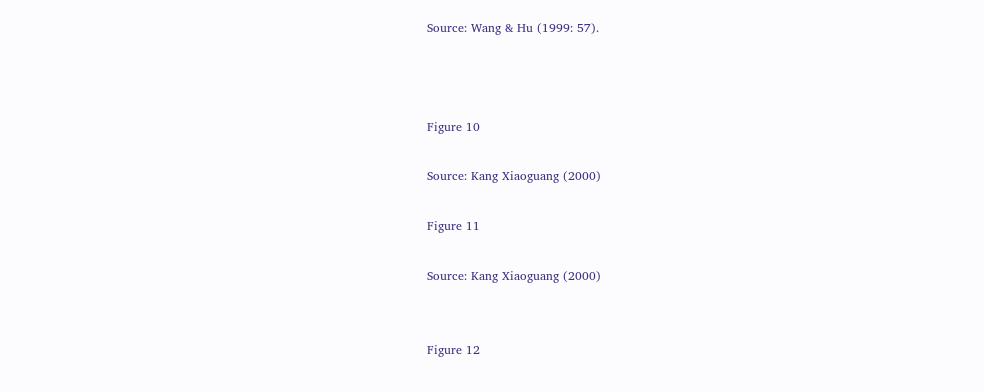Source: Wang & Hu (1999: 57).



Figure 10

Source: Kang Xiaoguang (2000)

Figure 11

Source: Kang Xiaoguang (2000)


Figure 12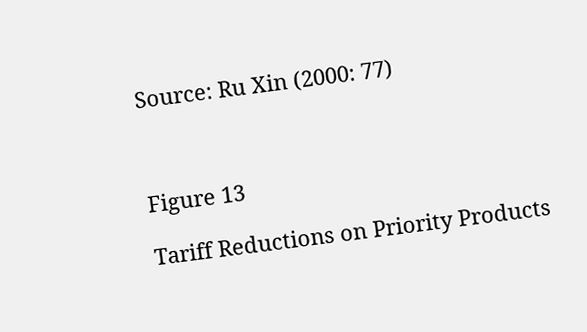Source: Ru Xin (2000: 77)



Figure 13

Tariff Reductions on Priority Products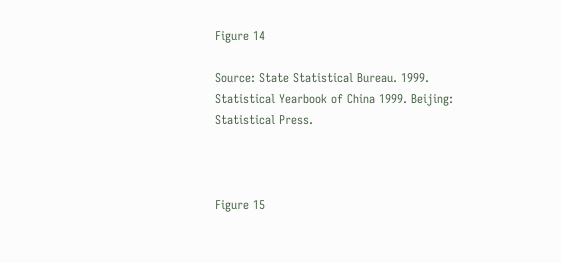Figure 14

Source: State Statistical Bureau. 1999. Statistical Yearbook of China 1999. Beijing: Statistical Press.



Figure 15